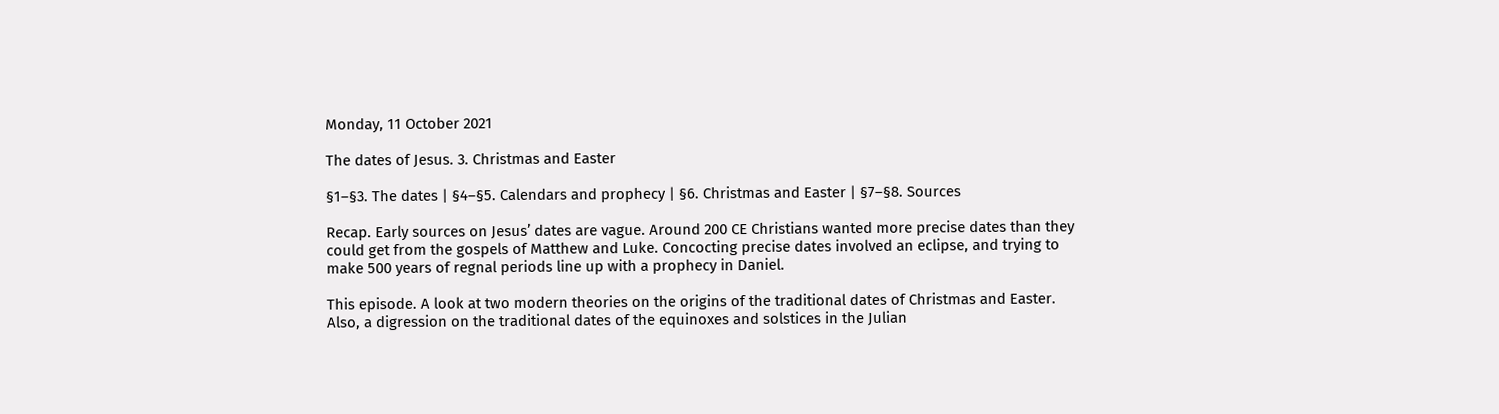Monday, 11 October 2021

The dates of Jesus. 3. Christmas and Easter

§1–§3. The dates | §4–§5. Calendars and prophecy | §6. Christmas and Easter | §7–§8. Sources

Recap. Early sources on Jesus’ dates are vague. Around 200 CE Christians wanted more precise dates than they could get from the gospels of Matthew and Luke. Concocting precise dates involved an eclipse, and trying to make 500 years of regnal periods line up with a prophecy in Daniel.

This episode. A look at two modern theories on the origins of the traditional dates of Christmas and Easter. Also, a digression on the traditional dates of the equinoxes and solstices in the Julian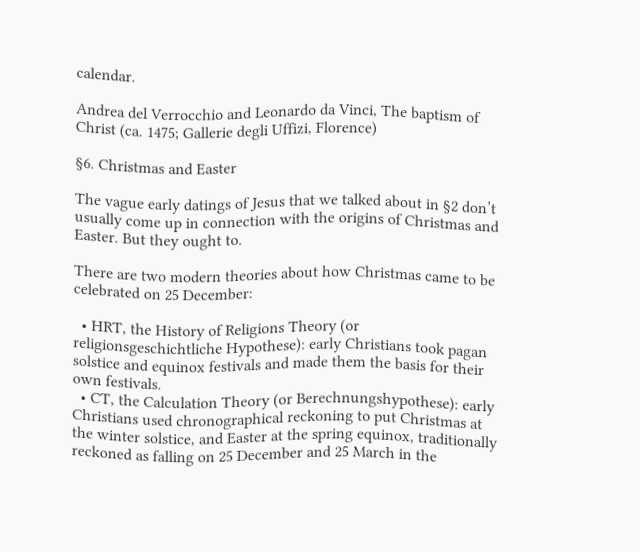calendar.

Andrea del Verrocchio and Leonardo da Vinci, The baptism of Christ (ca. 1475; Gallerie degli Uffizi, Florence)

§6. Christmas and Easter

The vague early datings of Jesus that we talked about in §2 don’t usually come up in connection with the origins of Christmas and Easter. But they ought to.

There are two modern theories about how Christmas came to be celebrated on 25 December:

  • HRT, the History of Religions Theory (or religionsgeschichtliche Hypothese): early Christians took pagan solstice and equinox festivals and made them the basis for their own festivals.
  • CT, the Calculation Theory (or Berechnungshypothese): early Christians used chronographical reckoning to put Christmas at the winter solstice, and Easter at the spring equinox, traditionally reckoned as falling on 25 December and 25 March in the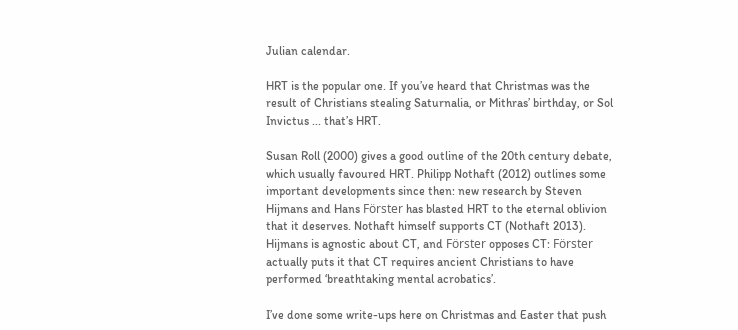Julian calendar.

HRT is the popular one. If you’ve heard that Christmas was the result of Christians stealing Saturnalia, or Mithras’ birthday, or Sol Invictus ... that’s HRT.

Susan Roll (2000) gives a good outline of the 20th century debate, which usually favoured HRT. Philipp Nothaft (2012) outlines some important developments since then: new research by Steven Hijmans and Hans Förster has blasted HRT to the eternal oblivion that it deserves. Nothaft himself supports CT (Nothaft 2013). Hijmans is agnostic about CT, and Förster opposes CT: Förster actually puts it that CT requires ancient Christians to have performed ‘breathtaking mental acrobatics’.

I’ve done some write-ups here on Christmas and Easter that push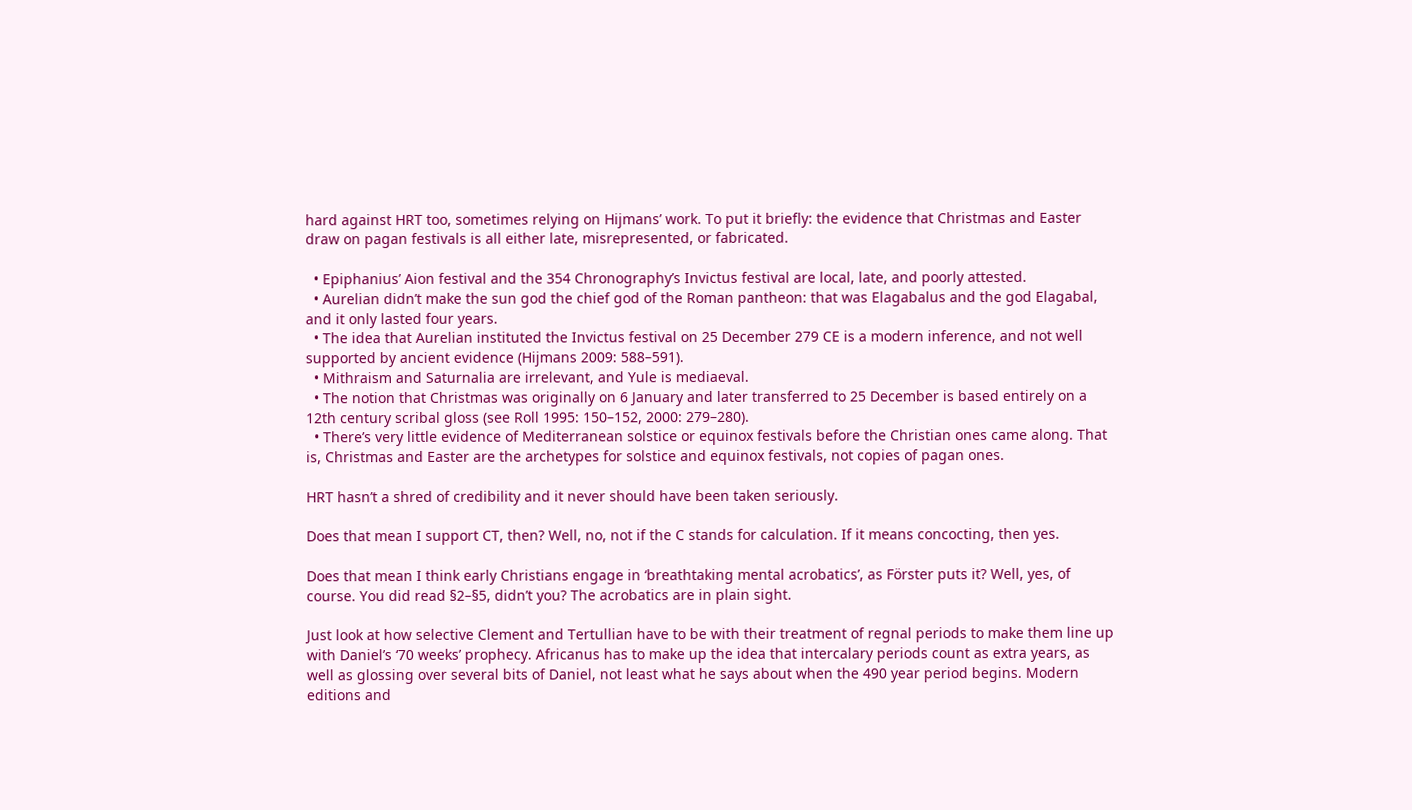hard against HRT too, sometimes relying on Hijmans’ work. To put it briefly: the evidence that Christmas and Easter draw on pagan festivals is all either late, misrepresented, or fabricated.

  • Epiphanius’ Aion festival and the 354 Chronography’s Invictus festival are local, late, and poorly attested.
  • Aurelian didn’t make the sun god the chief god of the Roman pantheon: that was Elagabalus and the god Elagabal, and it only lasted four years.
  • The idea that Aurelian instituted the Invictus festival on 25 December 279 CE is a modern inference, and not well supported by ancient evidence (Hijmans 2009: 588–591).
  • Mithraism and Saturnalia are irrelevant, and Yule is mediaeval.
  • The notion that Christmas was originally on 6 January and later transferred to 25 December is based entirely on a 12th century scribal gloss (see Roll 1995: 150–152, 2000: 279–280).
  • There’s very little evidence of Mediterranean solstice or equinox festivals before the Christian ones came along. That is, Christmas and Easter are the archetypes for solstice and equinox festivals, not copies of pagan ones.

HRT hasn’t a shred of credibility and it never should have been taken seriously.

Does that mean I support CT, then? Well, no, not if the C stands for calculation. If it means concocting, then yes.

Does that mean I think early Christians engage in ‘breathtaking mental acrobatics’, as Förster puts it? Well, yes, of course. You did read §2–§5, didn’t you? The acrobatics are in plain sight.

Just look at how selective Clement and Tertullian have to be with their treatment of regnal periods to make them line up with Daniel’s ‘70 weeks’ prophecy. Africanus has to make up the idea that intercalary periods count as extra years, as well as glossing over several bits of Daniel, not least what he says about when the 490 year period begins. Modern editions and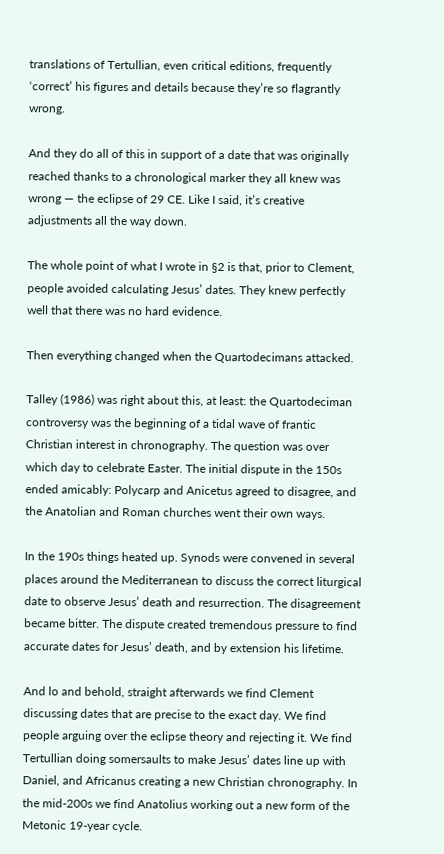translations of Tertullian, even critical editions, frequently ‘correct’ his figures and details because they’re so flagrantly wrong.

And they do all of this in support of a date that was originally reached thanks to a chronological marker they all knew was wrong — the eclipse of 29 CE. Like I said, it’s creative adjustments all the way down.

The whole point of what I wrote in §2 is that, prior to Clement, people avoided calculating Jesus’ dates. They knew perfectly well that there was no hard evidence.

Then everything changed when the Quartodecimans attacked.

Talley (1986) was right about this, at least: the Quartodeciman controversy was the beginning of a tidal wave of frantic Christian interest in chronography. The question was over which day to celebrate Easter. The initial dispute in the 150s ended amicably: Polycarp and Anicetus agreed to disagree, and the Anatolian and Roman churches went their own ways.

In the 190s things heated up. Synods were convened in several places around the Mediterranean to discuss the correct liturgical date to observe Jesus’ death and resurrection. The disagreement became bitter. The dispute created tremendous pressure to find accurate dates for Jesus’ death, and by extension his lifetime.

And lo and behold, straight afterwards we find Clement discussing dates that are precise to the exact day. We find people arguing over the eclipse theory and rejecting it. We find Tertullian doing somersaults to make Jesus’ dates line up with Daniel, and Africanus creating a new Christian chronography. In the mid-200s we find Anatolius working out a new form of the Metonic 19-year cycle.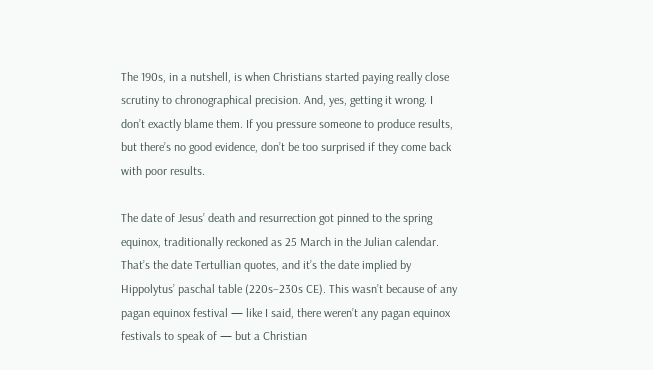The 190s, in a nutshell, is when Christians started paying really close scrutiny to chronographical precision. And, yes, getting it wrong. I don’t exactly blame them. If you pressure someone to produce results, but there’s no good evidence, don’t be too surprised if they come back with poor results.

The date of Jesus’ death and resurrection got pinned to the spring equinox, traditionally reckoned as 25 March in the Julian calendar. That’s the date Tertullian quotes, and it’s the date implied by Hippolytus’ paschal table (220s–230s CE). This wasn’t because of any pagan equinox festival — like I said, there weren’t any pagan equinox festivals to speak of — but a Christian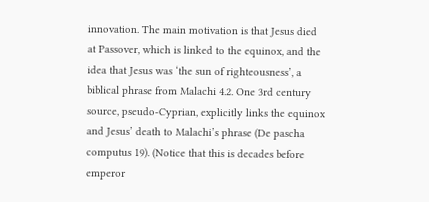innovation. The main motivation is that Jesus died at Passover, which is linked to the equinox, and the idea that Jesus was ‘the sun of righteousness’, a biblical phrase from Malachi 4.2. One 3rd century source, pseudo-Cyprian, explicitly links the equinox and Jesus’ death to Malachi’s phrase (De pascha computus 19). (Notice that this is decades before emperor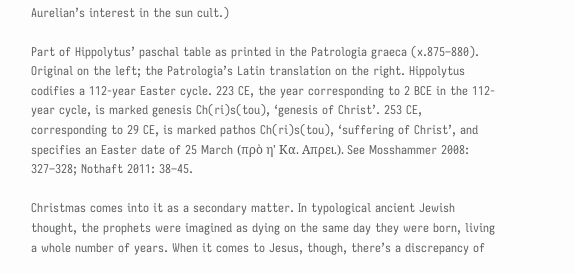Aurelian’s interest in the sun cult.)

Part of Hippolytus’ paschal table as printed in the Patrologia graeca (x.875–880). Original on the left; the Patrologia’s Latin translation on the right. Hippolytus codifies a 112-year Easter cycle. 223 CE, the year corresponding to 2 BCE in the 112-year cycle, is marked genesis Ch(ri)s(tou), ‘genesis of Christ’. 253 CE, corresponding to 29 CE, is marked pathos Ch(ri)s(tou), ‘suffering of Christ’, and specifies an Easter date of 25 March (πρὸ η' Κα. Απρει.). See Mosshammer 2008: 327–328; Nothaft 2011: 38–45.

Christmas comes into it as a secondary matter. In typological ancient Jewish thought, the prophets were imagined as dying on the same day they were born, living a whole number of years. When it comes to Jesus, though, there’s a discrepancy of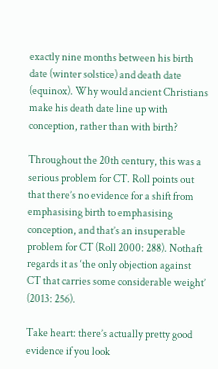exactly nine months between his birth date (winter solstice) and death date (equinox). Why would ancient Christians make his death date line up with conception, rather than with birth?

Throughout the 20th century, this was a serious problem for CT. Roll points out that there’s no evidence for a shift from emphasising birth to emphasising conception, and that’s an insuperable problem for CT (Roll 2000: 288). Nothaft regards it as ‘the only objection against CT that carries some considerable weight’ (2013: 256).

Take heart: there’s actually pretty good evidence if you look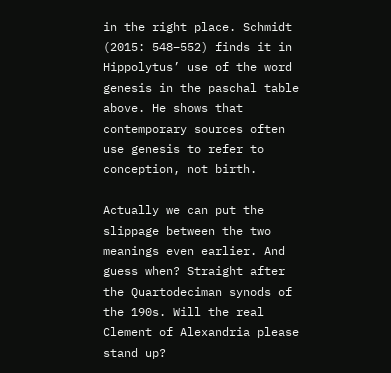in the right place. Schmidt (2015: 548–552) finds it in Hippolytus’ use of the word genesis in the paschal table above. He shows that contemporary sources often use genesis to refer to conception, not birth.

Actually we can put the slippage between the two meanings even earlier. And guess when? Straight after the Quartodeciman synods of the 190s. Will the real Clement of Alexandria please stand up?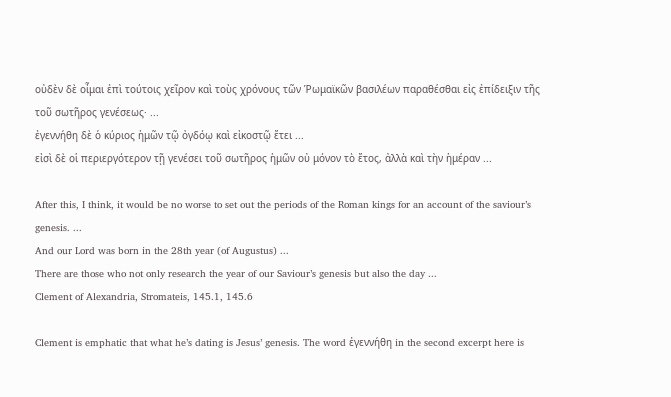οὐδὲν δὲ οἶμαι ἐπὶ τούτοις χεῖρον καὶ τοὺς χρόνους τῶν Ῥωμαϊκῶν βασιλέων παραθέσθαι εἰς ἐπίδειξιν τῆς τοῦ σωτῆρος γενέσεως· ...
ἐγεννήθη δὲ ὁ κύριος ἡμῶν τῷ ὀγδόῳ καὶ εἰκοστῷ ἔτει ...
εἰσὶ δὲ οἱ περιεργότερον τῇ γενέσει τοῦ σωτῆρος ἡμῶν οὐ μόνον τὸ ἔτος, ἀλλὰ καὶ τὴν ἡμέραν ...

After this, I think, it would be no worse to set out the periods of the Roman kings for an account of the saviour’s genesis. ...
And our Lord was born in the 28th year (of Augustus) ...
There are those who not only research the year of our Saviour’s genesis but also the day ...
Clement of Alexandria, Stromateis, 145.1, 145.6

Clement is emphatic that what he’s dating is Jesus’ genesis. The word ἐγεννήθη in the second excerpt here is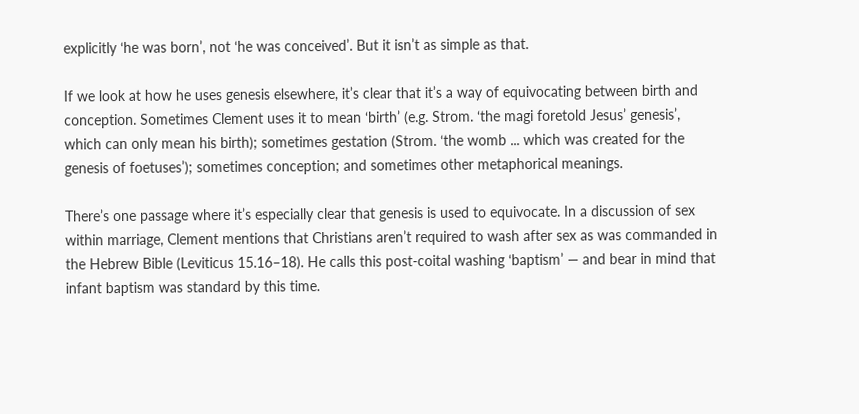explicitly ‘he was born’, not ‘he was conceived’. But it isn’t as simple as that.

If we look at how he uses genesis elsewhere, it’s clear that it’s a way of equivocating between birth and conception. Sometimes Clement uses it to mean ‘birth’ (e.g. Strom. ‘the magi foretold Jesus’ genesis’, which can only mean his birth); sometimes gestation (Strom. ‘the womb ... which was created for the genesis of foetuses’); sometimes conception; and sometimes other metaphorical meanings.

There’s one passage where it’s especially clear that genesis is used to equivocate. In a discussion of sex within marriage, Clement mentions that Christians aren’t required to wash after sex as was commanded in the Hebrew Bible (Leviticus 15.16–18). He calls this post-coital washing ‘baptism’ — and bear in mind that infant baptism was standard by this time.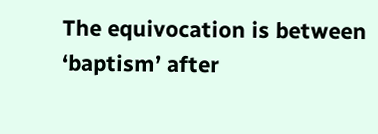The equivocation is between ‘baptism’ after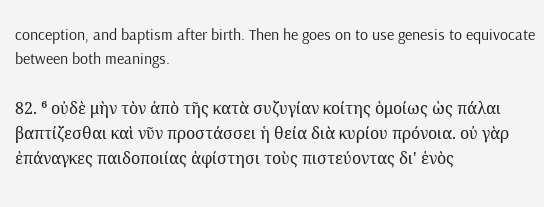conception, and baptism after birth. Then he goes on to use genesis to equivocate between both meanings.

82. ⁶ οὐδὲ μὴν τὸν ἀπὸ τῆς κατὰ συζυγίαν κοίτης ὁμοίως ὡς πάλαι βαπτίζεσθαι καὶ νῦν προστάσσει ἡ θεία διὰ κυρίου πρόνοια. οὐ γὰρ ἐπάναγκες παιδοποιίας ἀφίστησι τοὺς πιστεύοντας δι' ἑνὸς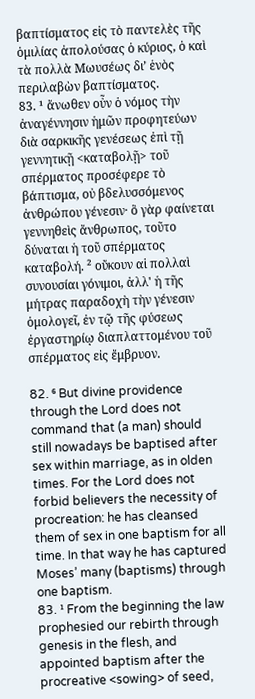βαπτίσματος εἰς τὸ παντελὲς τῆς ὁμιλίας ἀπολούσας ὁ κύριος, ὁ καὶ τὰ πολλὰ Μωυσέως δι’ ἑνὸς περιλαβὼν βαπτίσματος.
83. ¹ ἄνωθεν οὖν ὁ νόμος τὴν ἀναγέννησιν ἡμῶν προφητεύων διὰ σαρκικῆς γενέσεως ἐπὶ τῇ γεννητικῇ <καταβολῇ> τοῦ σπέρματος προσέφερε τὸ βάπτισμα, οὐ βδελυσσόμενος ἀνθρώπου γένεσιν· ὃ γὰρ φαίνεται γεννηθεὶς ἄνθρωπος, τοῦτο δύναται ἡ τοῦ σπέρματος καταβολή. ² οὔκουν αἱ πολλαὶ συνουσίαι γόνιμοι, ἀλλ' ἡ τῆς μήτρας παραδοχὴ τὴν γένεσιν ὁμολογεῖ, ἐν τῷ τῆς φύσεως ἐργαστηρίῳ διαπλαττομένου τοῦ σπέρματος εἰς ἔμβρυον.

82. ⁶ But divine providence through the Lord does not command that (a man) should still nowadays be baptised after sex within marriage, as in olden times. For the Lord does not forbid believers the necessity of procreation: he has cleansed them of sex in one baptism for all time. In that way he has captured Moses’ many (baptisms) through one baptism.
83. ¹ From the beginning the law prophesied our rebirth through genesis in the flesh, and appointed baptism after the procreative <sowing> of seed,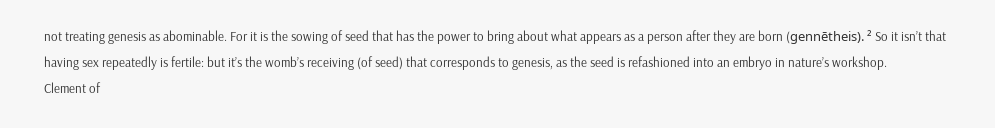not treating genesis as abominable. For it is the sowing of seed that has the power to bring about what appears as a person after they are born (gennētheis). ² So it isn’t that having sex repeatedly is fertile: but it’s the womb’s receiving (of seed) that corresponds to genesis, as the seed is refashioned into an embryo in nature’s workshop.
Clement of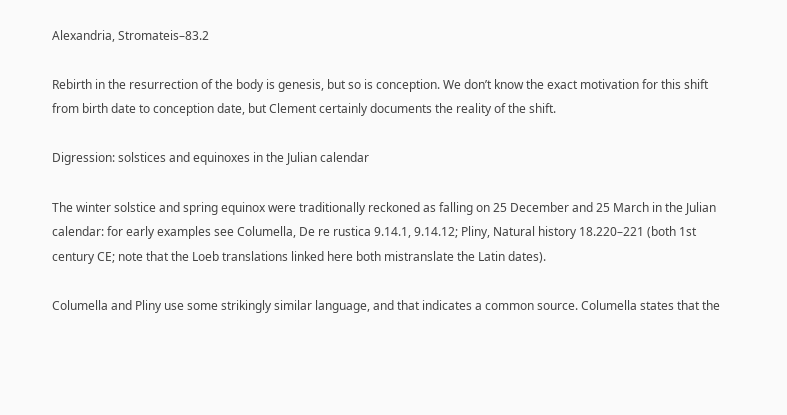Alexandria, Stromateis–83.2

Rebirth in the resurrection of the body is genesis, but so is conception. We don’t know the exact motivation for this shift from birth date to conception date, but Clement certainly documents the reality of the shift.

Digression: solstices and equinoxes in the Julian calendar

The winter solstice and spring equinox were traditionally reckoned as falling on 25 December and 25 March in the Julian calendar: for early examples see Columella, De re rustica 9.14.1, 9.14.12; Pliny, Natural history 18.220–221 (both 1st century CE; note that the Loeb translations linked here both mistranslate the Latin dates).

Columella and Pliny use some strikingly similar language, and that indicates a common source. Columella states that the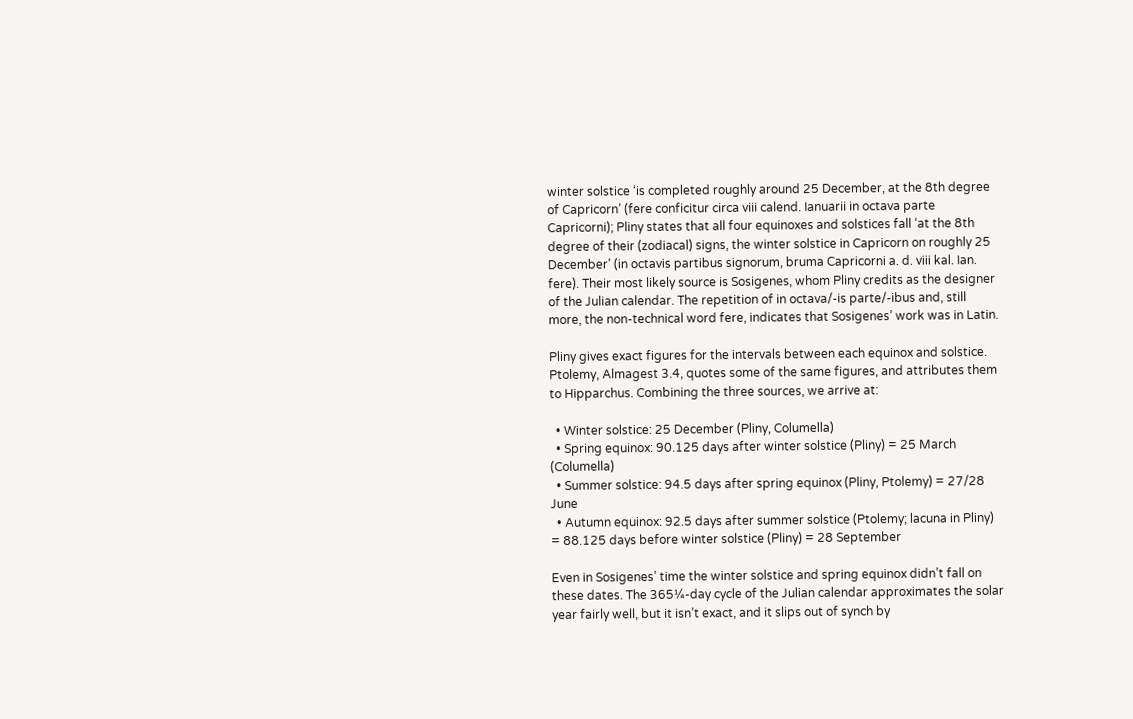winter solstice ‘is completed roughly around 25 December, at the 8th degree of Capricorn’ (fere conficitur circa viii calend. Ianuarii in octava parte Capricorni); Pliny states that all four equinoxes and solstices fall ‘at the 8th degree of their (zodiacal) signs, the winter solstice in Capricorn on roughly 25 December’ (in octavis partibus signorum, bruma Capricorni a. d. viii kal. Ian. fere). Their most likely source is Sosigenes, whom Pliny credits as the designer of the Julian calendar. The repetition of in octava/-is parte/-ibus and, still more, the non-technical word fere, indicates that Sosigenes’ work was in Latin.

Pliny gives exact figures for the intervals between each equinox and solstice. Ptolemy, Almagest 3.4, quotes some of the same figures, and attributes them to Hipparchus. Combining the three sources, we arrive at:

  • Winter solstice: 25 December (Pliny, Columella)
  • Spring equinox: 90.125 days after winter solstice (Pliny) = 25 March (Columella)
  • Summer solstice: 94.5 days after spring equinox (Pliny, Ptolemy) = 27/28 June
  • Autumn equinox: 92.5 days after summer solstice (Ptolemy; lacuna in Pliny) = 88.125 days before winter solstice (Pliny) = 28 September

Even in Sosigenes’ time the winter solstice and spring equinox didn’t fall on these dates. The 365¼-day cycle of the Julian calendar approximates the solar year fairly well, but it isn’t exact, and it slips out of synch by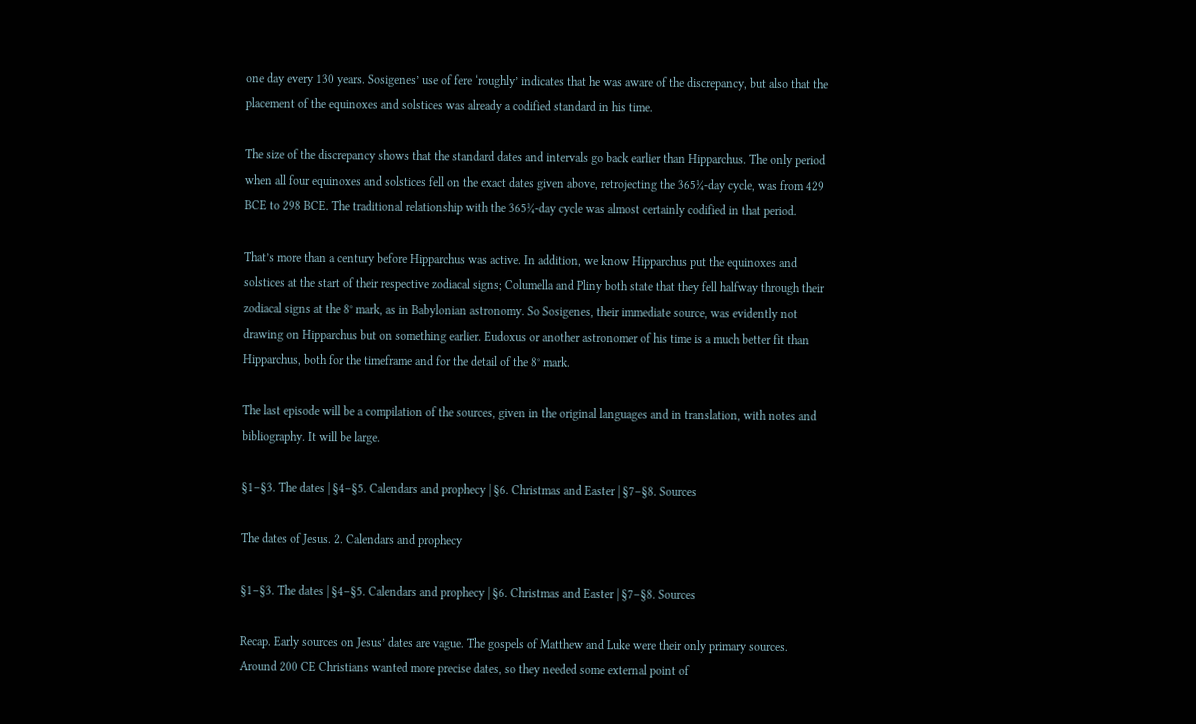one day every 130 years. Sosigenes’ use of fere ‘roughly’ indicates that he was aware of the discrepancy, but also that the placement of the equinoxes and solstices was already a codified standard in his time.

The size of the discrepancy shows that the standard dates and intervals go back earlier than Hipparchus. The only period when all four equinoxes and solstices fell on the exact dates given above, retrojecting the 365¼-day cycle, was from 429 BCE to 298 BCE. The traditional relationship with the 365¼-day cycle was almost certainly codified in that period.

That’s more than a century before Hipparchus was active. In addition, we know Hipparchus put the equinoxes and solstices at the start of their respective zodiacal signs; Columella and Pliny both state that they fell halfway through their zodiacal signs at the 8° mark, as in Babylonian astronomy. So Sosigenes, their immediate source, was evidently not drawing on Hipparchus but on something earlier. Eudoxus or another astronomer of his time is a much better fit than Hipparchus, both for the timeframe and for the detail of the 8° mark.

The last episode will be a compilation of the sources, given in the original languages and in translation, with notes and bibliography. It will be large.

§1–§3. The dates | §4–§5. Calendars and prophecy | §6. Christmas and Easter | §7–§8. Sources

The dates of Jesus. 2. Calendars and prophecy

§1–§3. The dates | §4–§5. Calendars and prophecy | §6. Christmas and Easter | §7–§8. Sources

Recap. Early sources on Jesus’ dates are vague. The gospels of Matthew and Luke were their only primary sources. Around 200 CE Christians wanted more precise dates, so they needed some external point of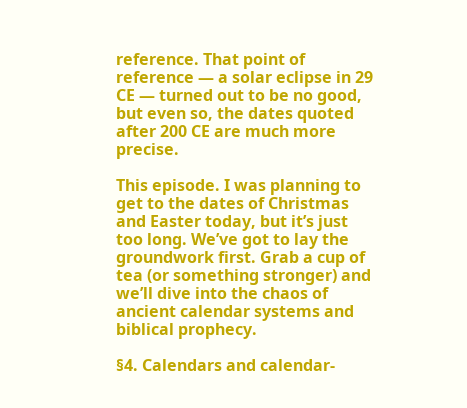reference. That point of reference — a solar eclipse in 29 CE — turned out to be no good, but even so, the dates quoted after 200 CE are much more precise.

This episode. I was planning to get to the dates of Christmas and Easter today, but it’s just too long. We’ve got to lay the groundwork first. Grab a cup of tea (or something stronger) and we’ll dive into the chaos of ancient calendar systems and biblical prophecy.

§4. Calendars and calendar-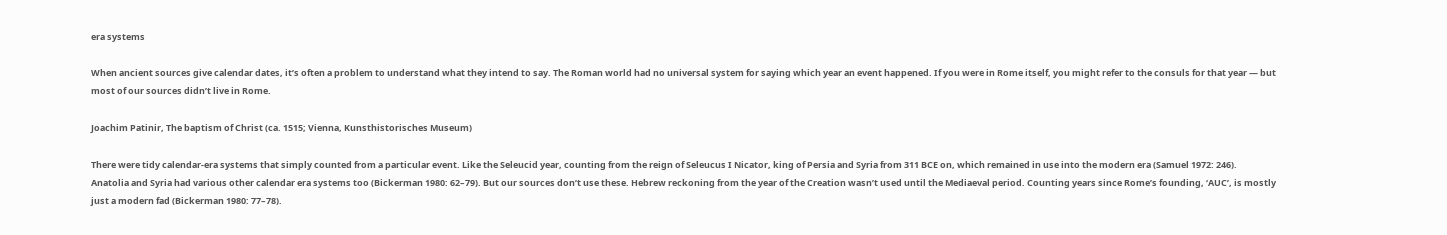era systems

When ancient sources give calendar dates, it’s often a problem to understand what they intend to say. The Roman world had no universal system for saying which year an event happened. If you were in Rome itself, you might refer to the consuls for that year — but most of our sources didn’t live in Rome.

Joachim Patinir, The baptism of Christ (ca. 1515; Vienna, Kunsthistorisches Museum)

There were tidy calendar-era systems that simply counted from a particular event. Like the Seleucid year, counting from the reign of Seleucus I Nicator, king of Persia and Syria from 311 BCE on, which remained in use into the modern era (Samuel 1972: 246). Anatolia and Syria had various other calendar era systems too (Bickerman 1980: 62–79). But our sources don’t use these. Hebrew reckoning from the year of the Creation wasn’t used until the Mediaeval period. Counting years since Rome’s founding, ‘AUC’, is mostly just a modern fad (Bickerman 1980: 77–78).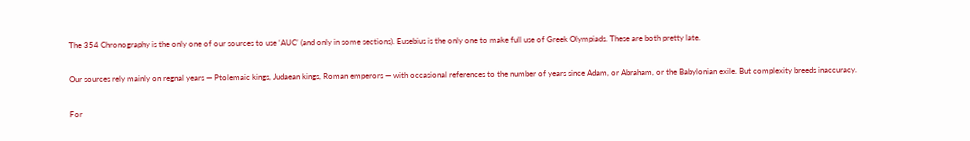The 354 Chronography is the only one of our sources to use ‘AUC’ (and only in some sections). Eusebius is the only one to make full use of Greek Olympiads. These are both pretty late.

Our sources rely mainly on regnal years — Ptolemaic kings, Judaean kings, Roman emperors — with occasional references to the number of years since Adam, or Abraham, or the Babylonian exile. But complexity breeds inaccuracy.

For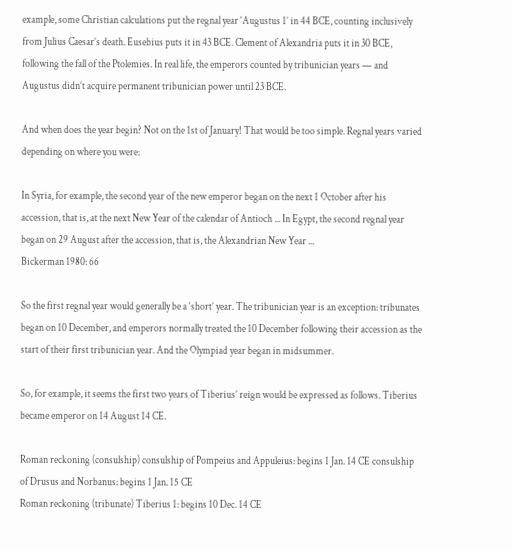example, some Christian calculations put the regnal year ‘Augustus 1’ in 44 BCE, counting inclusively from Julius Caesar’s death. Eusebius puts it in 43 BCE. Clement of Alexandria puts it in 30 BCE, following the fall of the Ptolemies. In real life, the emperors counted by tribunician years — and Augustus didn’t acquire permanent tribunician power until 23 BCE.

And when does the year begin? Not on the 1st of January! That would be too simple. Regnal years varied depending on where you were:

In Syria, for example, the second year of the new emperor began on the next 1 October after his accession, that is, at the next New Year of the calendar of Antioch ... In Egypt, the second regnal year began on 29 August after the accession, that is, the Alexandrian New Year ...
Bickerman 1980: 66

So the first regnal year would generally be a ‘short’ year. The tribunician year is an exception: tribunates began on 10 December, and emperors normally treated the 10 December following their accession as the start of their first tribunician year. And the Olympiad year began in midsummer.

So, for example, it seems the first two years of Tiberius’ reign would be expressed as follows. Tiberius became emperor on 14 August 14 CE.

Roman reckoning (consulship) consulship of Pompeius and Appuleius: begins 1 Jan. 14 CE consulship of Drusus and Norbanus: begins 1 Jan. 15 CE
Roman reckoning (tribunate) Tiberius 1: begins 10 Dec. 14 CE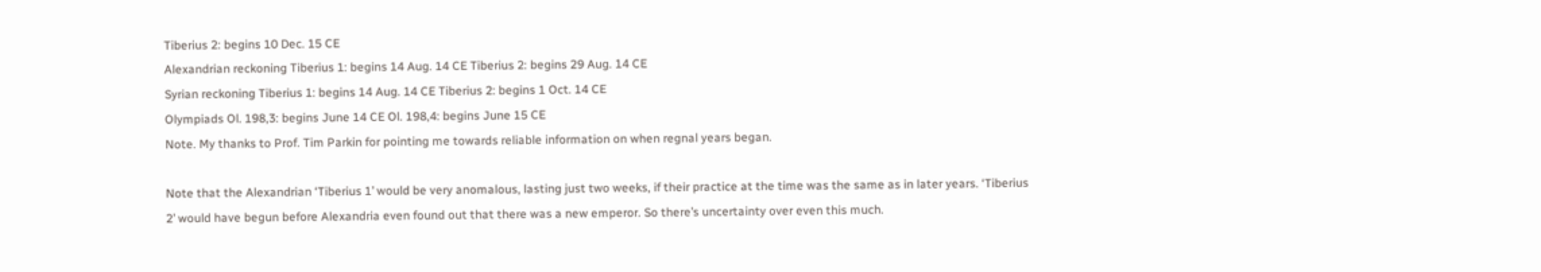Tiberius 2: begins 10 Dec. 15 CE
Alexandrian reckoning Tiberius 1: begins 14 Aug. 14 CE Tiberius 2: begins 29 Aug. 14 CE
Syrian reckoning Tiberius 1: begins 14 Aug. 14 CE Tiberius 2: begins 1 Oct. 14 CE
Olympiads Ol. 198,3: begins June 14 CE Ol. 198,4: begins June 15 CE
Note. My thanks to Prof. Tim Parkin for pointing me towards reliable information on when regnal years began.

Note that the Alexandrian ‘Tiberius 1’ would be very anomalous, lasting just two weeks, if their practice at the time was the same as in later years. ‘Tiberius 2’ would have begun before Alexandria even found out that there was a new emperor. So there’s uncertainty over even this much.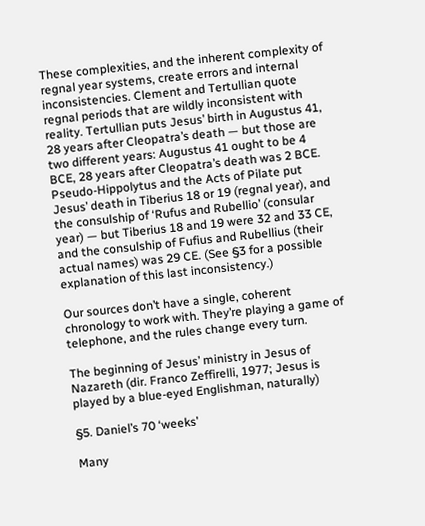These complexities, and the inherent complexity of regnal year systems, create errors and internal inconsistencies. Clement and Tertullian quote regnal periods that are wildly inconsistent with reality. Tertullian puts Jesus’ birth in Augustus 41, 28 years after Cleopatra’s death — but those are two different years: Augustus 41 ought to be 4 BCE, 28 years after Cleopatra’s death was 2 BCE. Pseudo-Hippolytus and the Acts of Pilate put Jesus’ death in Tiberius 18 or 19 (regnal year), and the consulship of ‘Rufus and Rubellio’ (consular year) — but Tiberius 18 and 19 were 32 and 33 CE, and the consulship of Fufius and Rubellius (their actual names) was 29 CE. (See §3 for a possible explanation of this last inconsistency.)

Our sources don’t have a single, coherent chronology to work with. They’re playing a game of telephone, and the rules change every turn.

The beginning of Jesus’ ministry in Jesus of Nazareth (dir. Franco Zeffirelli, 1977; Jesus is played by a blue-eyed Englishman, naturally)

§5. Daniel’s 70 ‘weeks’

Many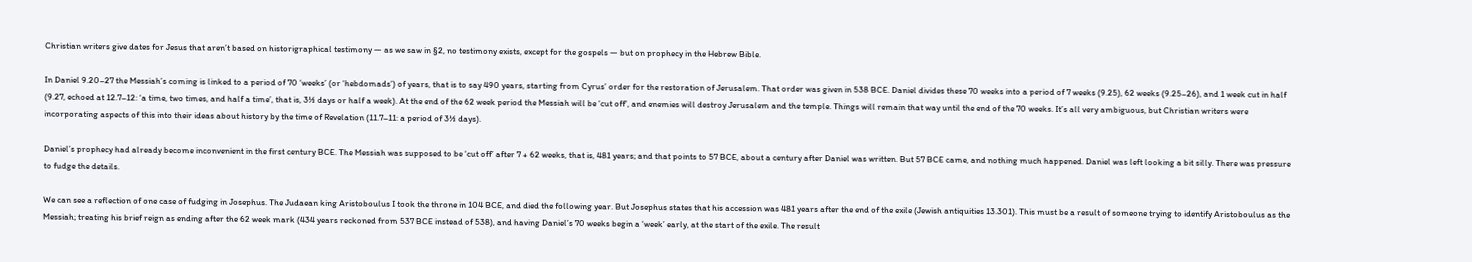Christian writers give dates for Jesus that aren’t based on historigraphical testimony — as we saw in §2, no testimony exists, except for the gospels — but on prophecy in the Hebrew Bible.

In Daniel 9.20–27 the Messiah’s coming is linked to a period of 70 ‘weeks’ (or ‘hebdomads’) of years, that is to say 490 years, starting from Cyrus’ order for the restoration of Jerusalem. That order was given in 538 BCE. Daniel divides these 70 weeks into a period of 7 weeks (9.25), 62 weeks (9.25–26), and 1 week cut in half (9.27, echoed at 12.7–12: ‘a time, two times, and half a time’, that is, 3½ days or half a week). At the end of the 62 week period the Messiah will be ‘cut off’, and enemies will destroy Jerusalem and the temple. Things will remain that way until the end of the 70 weeks. It’s all very ambiguous, but Christian writers were incorporating aspects of this into their ideas about history by the time of Revelation (11.7–11: a period of 3½ days).

Daniel’s prophecy had already become inconvenient in the first century BCE. The Messiah was supposed to be ‘cut off’ after 7 + 62 weeks, that is, 481 years; and that points to 57 BCE, about a century after Daniel was written. But 57 BCE came, and nothing much happened. Daniel was left looking a bit silly. There was pressure to fudge the details.

We can see a reflection of one case of fudging in Josephus. The Judaean king Aristoboulus I took the throne in 104 BCE, and died the following year. But Josephus states that his accession was 481 years after the end of the exile (Jewish antiquities 13.301). This must be a result of someone trying to identify Aristoboulus as the Messiah; treating his brief reign as ending after the 62 week mark (434 years reckoned from 537 BCE instead of 538), and having Daniel’s 70 weeks begin a ‘week’ early, at the start of the exile. The result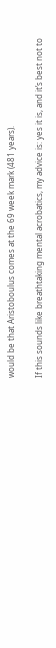would be that Aristoboulus comes at the 69 week mark (481 years).

If this sounds like breathtaking mental acrobatics, my advice is: yes it is, and it’s best not to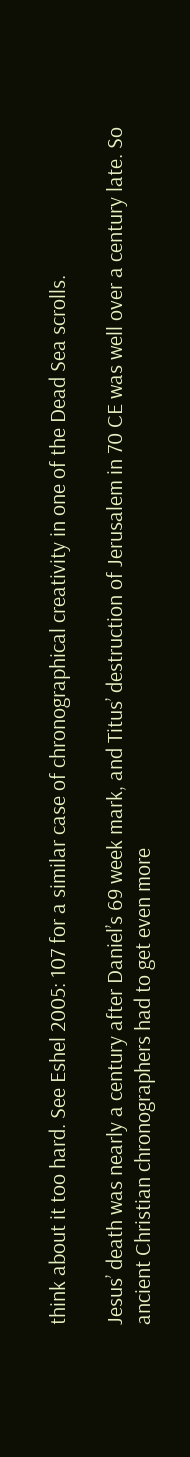think about it too hard. See Eshel 2005: 107 for a similar case of chronographical creativity in one of the Dead Sea scrolls.

Jesus’ death was nearly a century after Daniel’s 69 week mark, and Titus’ destruction of Jerusalem in 70 CE was well over a century late. So ancient Christian chronographers had to get even more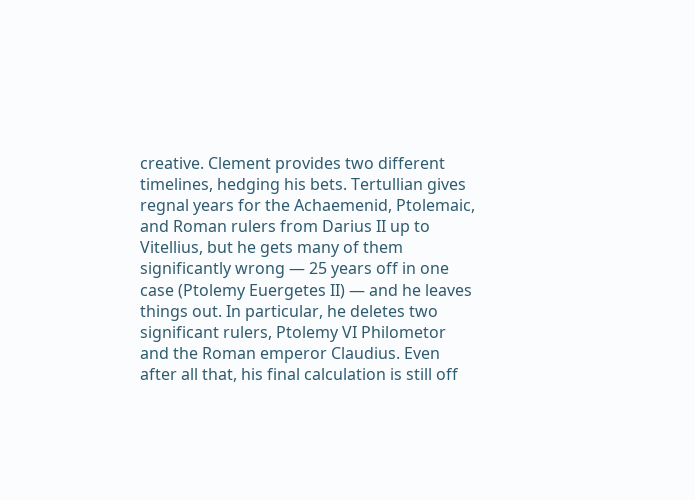creative. Clement provides two different timelines, hedging his bets. Tertullian gives regnal years for the Achaemenid, Ptolemaic, and Roman rulers from Darius II up to Vitellius, but he gets many of them significantly wrong — 25 years off in one case (Ptolemy Euergetes II) — and he leaves things out. In particular, he deletes two significant rulers, Ptolemy VI Philometor and the Roman emperor Claudius. Even after all that, his final calculation is still off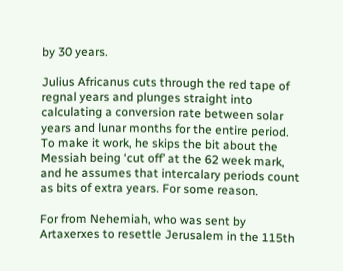by 30 years.

Julius Africanus cuts through the red tape of regnal years and plunges straight into calculating a conversion rate between solar years and lunar months for the entire period. To make it work, he skips the bit about the Messiah being ‘cut off’ at the 62 week mark, and he assumes that intercalary periods count as bits of extra years. For some reason.

For from Nehemiah, who was sent by Artaxerxes to resettle Jerusalem in the 115th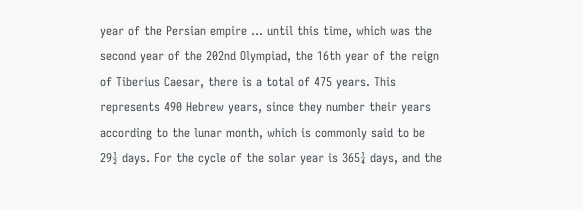year of the Persian empire ... until this time, which was the second year of the 202nd Olympiad, the 16th year of the reign of Tiberius Caesar, there is a total of 475 years. This represents 490 Hebrew years, since they number their years according to the lunar month, which is commonly said to be 29½ days. For the cycle of the solar year is 365¼ days, and the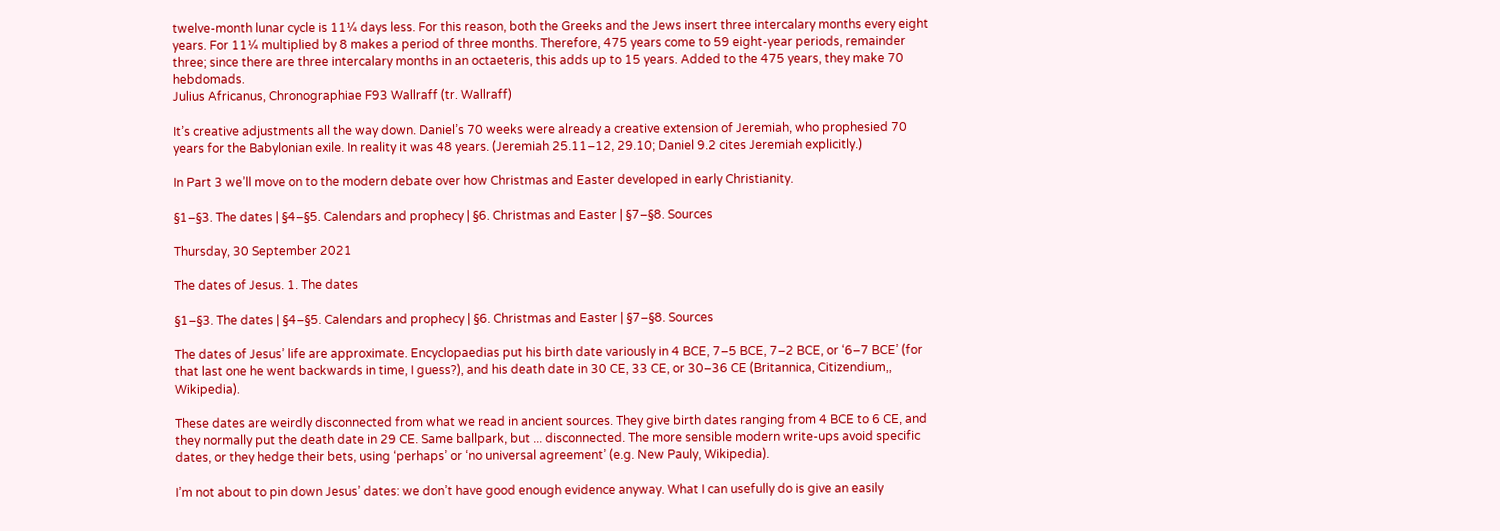twelve-month lunar cycle is 11¼ days less. For this reason, both the Greeks and the Jews insert three intercalary months every eight years. For 11¼ multiplied by 8 makes a period of three months. Therefore, 475 years come to 59 eight-year periods, remainder three; since there are three intercalary months in an octaeteris, this adds up to 15 years. Added to the 475 years, they make 70 hebdomads.
Julius Africanus, Chronographiae F93 Wallraff (tr. Wallraff)

It’s creative adjustments all the way down. Daniel’s 70 weeks were already a creative extension of Jeremiah, who prophesied 70 years for the Babylonian exile. In reality it was 48 years. (Jeremiah 25.11–12, 29.10; Daniel 9.2 cites Jeremiah explicitly.)

In Part 3 we’ll move on to the modern debate over how Christmas and Easter developed in early Christianity.

§1–§3. The dates | §4–§5. Calendars and prophecy | §6. Christmas and Easter | §7–§8. Sources

Thursday, 30 September 2021

The dates of Jesus. 1. The dates

§1–§3. The dates | §4–§5. Calendars and prophecy | §6. Christmas and Easter | §7–§8. Sources

The dates of Jesus’ life are approximate. Encyclopaedias put his birth date variously in 4 BCE, 7–5 BCE, 7–2 BCE, or ‘6–7 BCE’ (for that last one he went backwards in time, I guess?), and his death date in 30 CE, 33 CE, or 30–36 CE (Britannica, Citizendium,, Wikipedia).

These dates are weirdly disconnected from what we read in ancient sources. They give birth dates ranging from 4 BCE to 6 CE, and they normally put the death date in 29 CE. Same ballpark, but ... disconnected. The more sensible modern write-ups avoid specific dates, or they hedge their bets, using ‘perhaps’ or ‘no universal agreement’ (e.g. New Pauly, Wikipedia).

I’m not about to pin down Jesus’ dates: we don’t have good enough evidence anyway. What I can usefully do is give an easily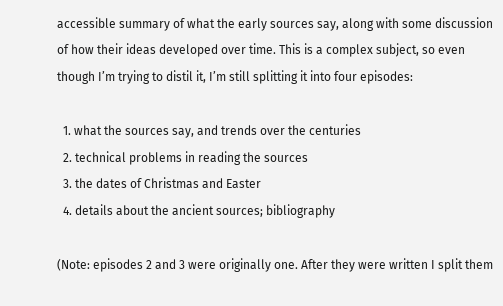accessible summary of what the early sources say, along with some discussion of how their ideas developed over time. This is a complex subject, so even though I’m trying to distil it, I’m still splitting it into four episodes:

  1. what the sources say, and trends over the centuries
  2. technical problems in reading the sources
  3. the dates of Christmas and Easter
  4. details about the ancient sources; bibliography

(Note: episodes 2 and 3 were originally one. After they were written I split them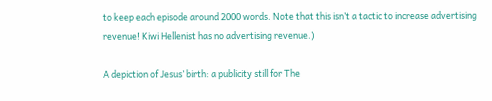to keep each episode around 2000 words. Note that this isn’t a tactic to increase advertising revenue! Kiwi Hellenist has no advertising revenue.)

A depiction of Jesus’ birth: a publicity still for The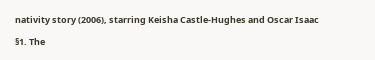nativity story (2006), starring Keisha Castle-Hughes and Oscar Isaac

§1. The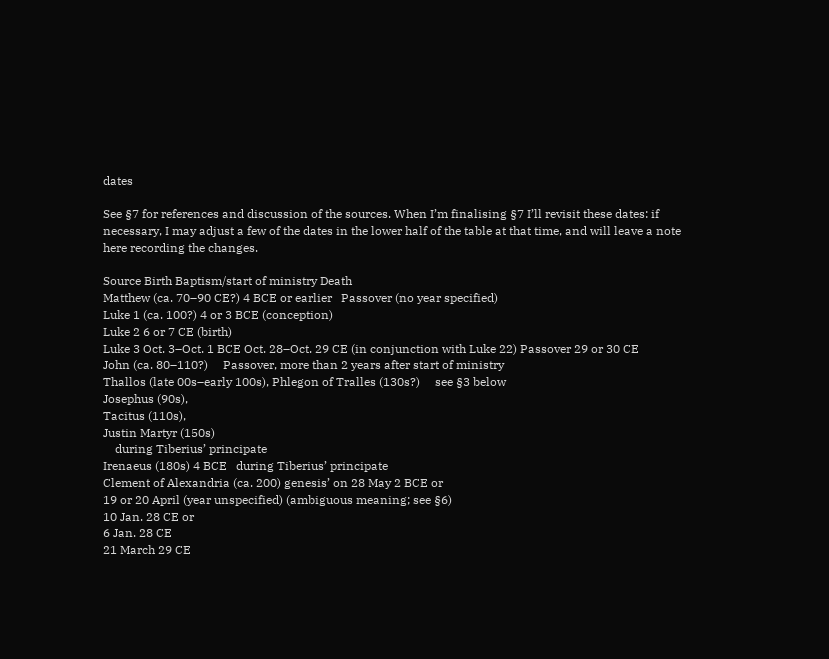dates

See §7 for references and discussion of the sources. When I’m finalising §7 I’ll revisit these dates: if necessary, I may adjust a few of the dates in the lower half of the table at that time, and will leave a note here recording the changes.

Source Birth Baptism/start of ministry Death
Matthew (ca. 70–90 CE?) 4 BCE or earlier   Passover (no year specified)
Luke 1 (ca. 100?) 4 or 3 BCE (conception)
Luke 2 6 or 7 CE (birth)
Luke 3 Oct. 3–Oct. 1 BCE Oct. 28–Oct. 29 CE (in conjunction with Luke 22) Passover 29 or 30 CE
John (ca. 80–110?)     Passover, more than 2 years after start of ministry
Thallos (late 00s–early 100s), Phlegon of Tralles (130s?)     see §3 below
Josephus (90s),
Tacitus (110s),
Justin Martyr (150s)
    during Tiberius’ principate
Irenaeus (180s) 4 BCE   during Tiberius’ principate
Clement of Alexandria (ca. 200) genesis’ on 28 May 2 BCE or
19 or 20 April (year unspecified) (ambiguous meaning; see §6)
10 Jan. 28 CE or
6 Jan. 28 CE
21 March 29 CE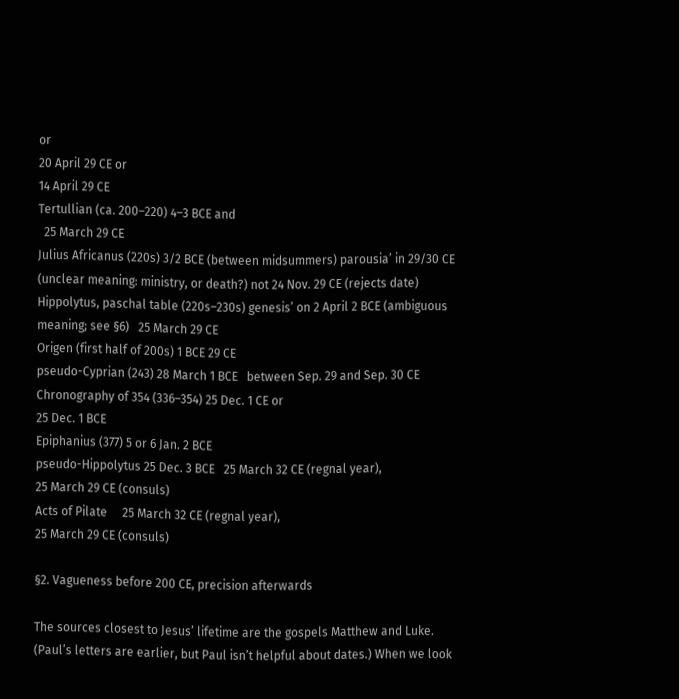or
20 April 29 CE or
14 April 29 CE
Tertullian (ca. 200–220) 4–3 BCE and
  25 March 29 CE
Julius Africanus (220s) 3/2 BCE (between midsummers) parousia’ in 29/30 CE (unclear meaning: ministry, or death?) not 24 Nov. 29 CE (rejects date)
Hippolytus, paschal table (220s–230s) genesis’ on 2 April 2 BCE (ambiguous meaning; see §6)   25 March 29 CE
Origen (first half of 200s) 1 BCE 29 CE
pseudo-Cyprian (243) 28 March 1 BCE   between Sep. 29 and Sep. 30 CE
Chronography of 354 (336–354) 25 Dec. 1 CE or
25 Dec. 1 BCE
Epiphanius (377) 5 or 6 Jan. 2 BCE
pseudo-Hippolytus 25 Dec. 3 BCE   25 March 32 CE (regnal year),
25 March 29 CE (consuls)
Acts of Pilate     25 March 32 CE (regnal year),
25 March 29 CE (consuls)

§2. Vagueness before 200 CE, precision afterwards

The sources closest to Jesus’ lifetime are the gospels Matthew and Luke. (Paul’s letters are earlier, but Paul isn’t helpful about dates.) When we look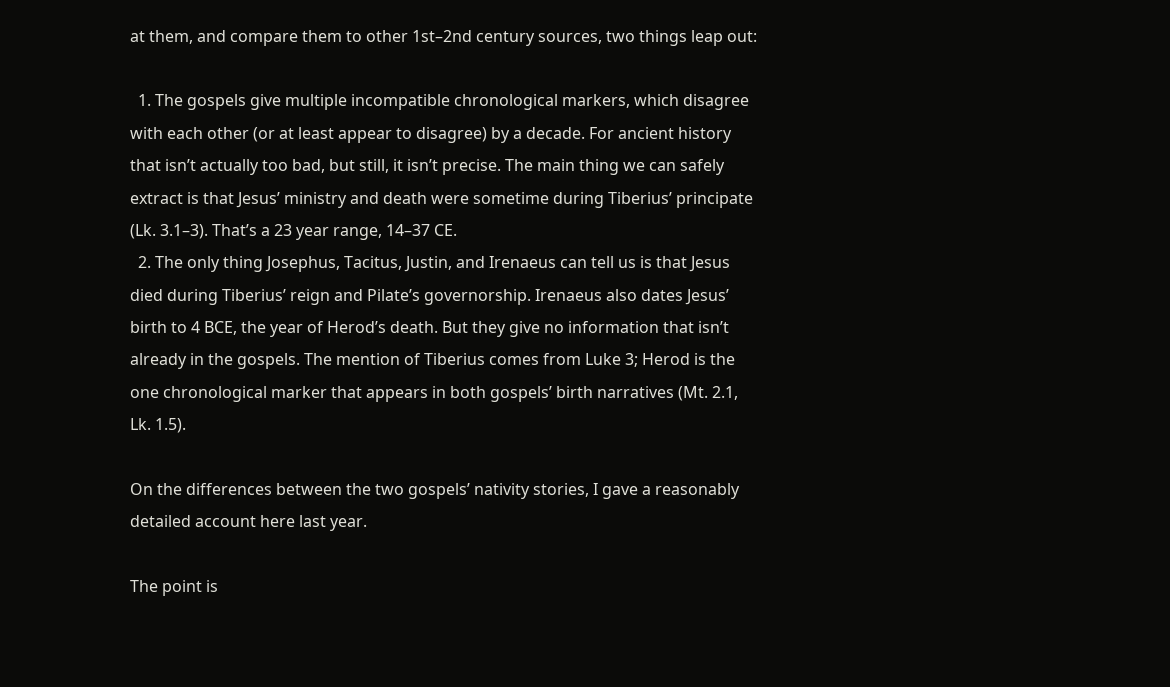at them, and compare them to other 1st–2nd century sources, two things leap out:

  1. The gospels give multiple incompatible chronological markers, which disagree with each other (or at least appear to disagree) by a decade. For ancient history that isn’t actually too bad, but still, it isn’t precise. The main thing we can safely extract is that Jesus’ ministry and death were sometime during Tiberius’ principate (Lk. 3.1–3). That’s a 23 year range, 14–37 CE.
  2. The only thing Josephus, Tacitus, Justin, and Irenaeus can tell us is that Jesus died during Tiberius’ reign and Pilate’s governorship. Irenaeus also dates Jesus’ birth to 4 BCE, the year of Herod’s death. But they give no information that isn’t already in the gospels. The mention of Tiberius comes from Luke 3; Herod is the one chronological marker that appears in both gospels’ birth narratives (Mt. 2.1, Lk. 1.5).

On the differences between the two gospels’ nativity stories, I gave a reasonably detailed account here last year.

The point is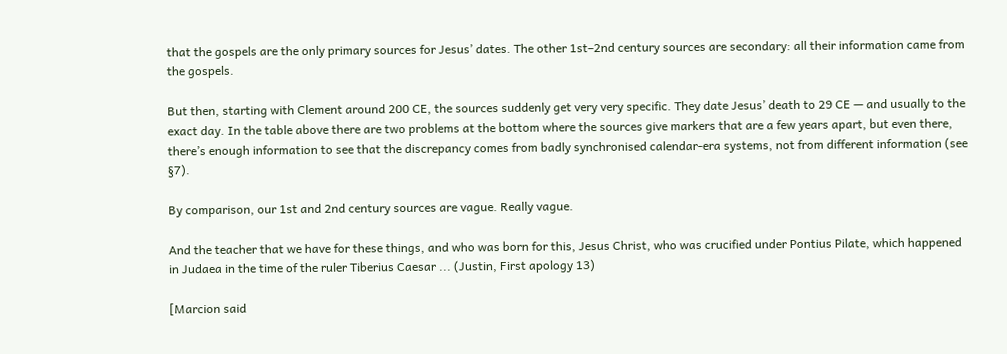that the gospels are the only primary sources for Jesus’ dates. The other 1st–2nd century sources are secondary: all their information came from the gospels.

But then, starting with Clement around 200 CE, the sources suddenly get very very specific. They date Jesus’ death to 29 CE — and usually to the exact day. In the table above there are two problems at the bottom where the sources give markers that are a few years apart, but even there, there’s enough information to see that the discrepancy comes from badly synchronised calendar-era systems, not from different information (see §7).

By comparison, our 1st and 2nd century sources are vague. Really vague.

And the teacher that we have for these things, and who was born for this, Jesus Christ, who was crucified under Pontius Pilate, which happened in Judaea in the time of the ruler Tiberius Caesar ... (Justin, First apology 13)

[Marcion said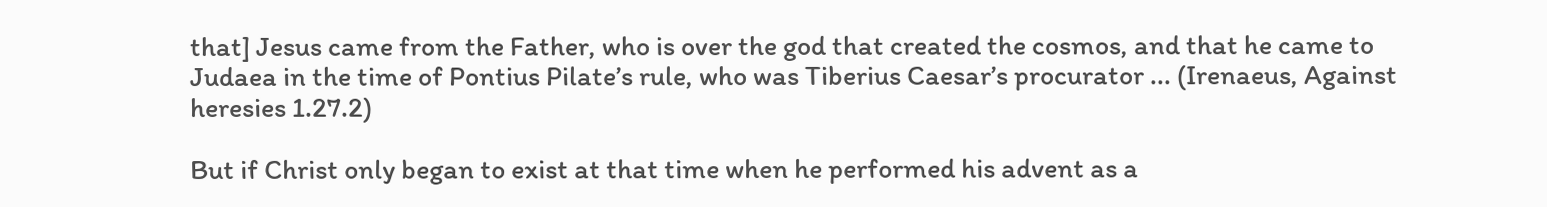that] Jesus came from the Father, who is over the god that created the cosmos, and that he came to Judaea in the time of Pontius Pilate’s rule, who was Tiberius Caesar’s procurator ... (Irenaeus, Against heresies 1.27.2)

But if Christ only began to exist at that time when he performed his advent as a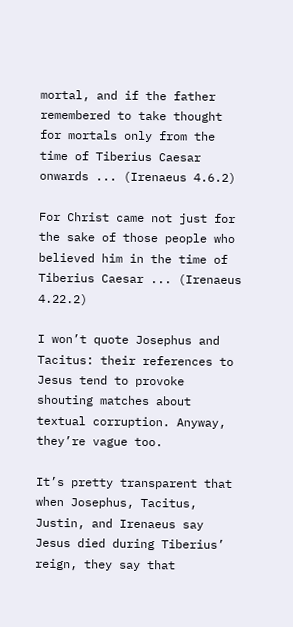mortal, and if the father remembered to take thought for mortals only from the time of Tiberius Caesar onwards ... (Irenaeus 4.6.2)

For Christ came not just for the sake of those people who believed him in the time of Tiberius Caesar ... (Irenaeus 4.22.2)

I won’t quote Josephus and Tacitus: their references to Jesus tend to provoke shouting matches about textual corruption. Anyway, they’re vague too.

It’s pretty transparent that when Josephus, Tacitus, Justin, and Irenaeus say Jesus died during Tiberius’ reign, they say that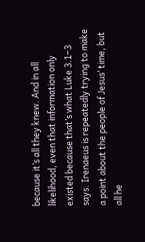because it’s all they knew. And in all likelihood, even that information only existed because that’s what Luke 3.1–3 says. Irenaeus is repeatedly trying to make a point about the people of Jesus’ time, but all he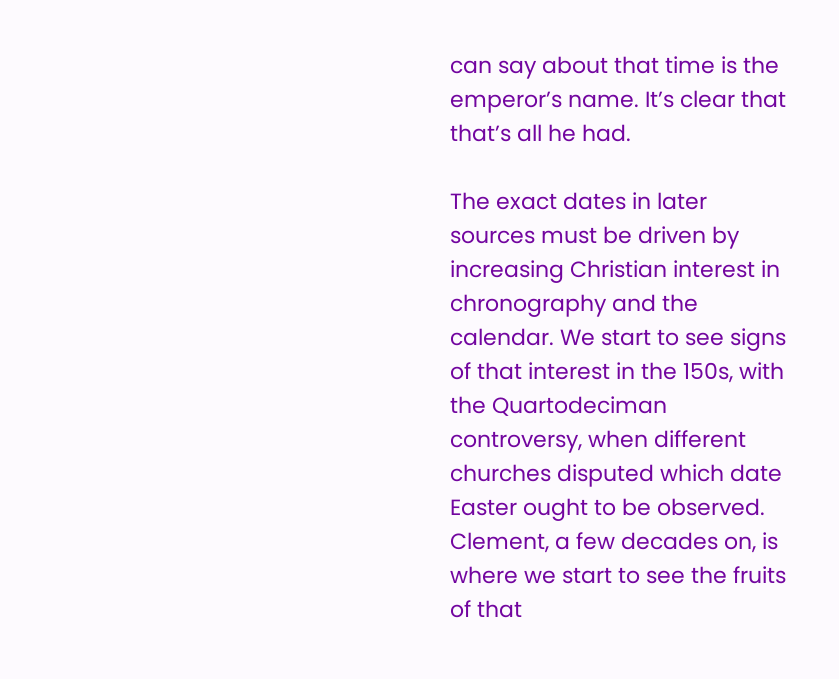can say about that time is the emperor’s name. It’s clear that that’s all he had.

The exact dates in later sources must be driven by increasing Christian interest in chronography and the calendar. We start to see signs of that interest in the 150s, with the Quartodeciman controversy, when different churches disputed which date Easter ought to be observed. Clement, a few decades on, is where we start to see the fruits of that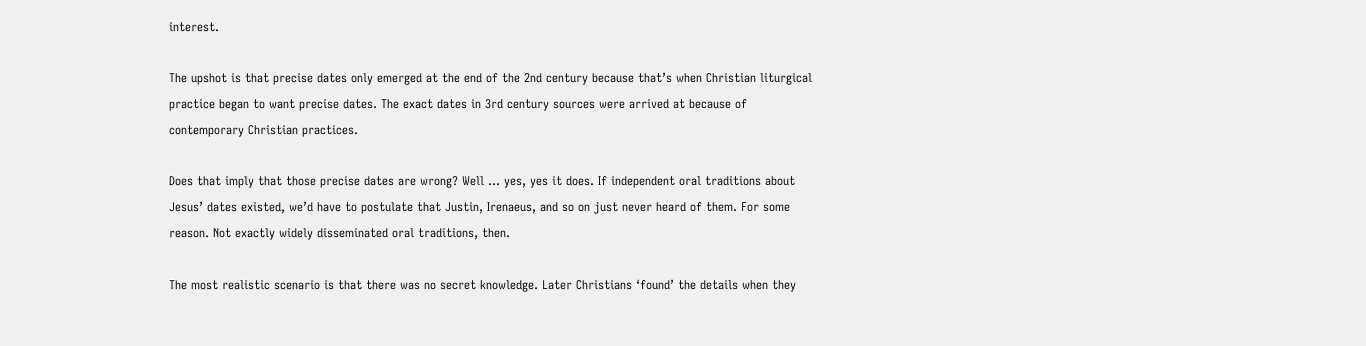interest.

The upshot is that precise dates only emerged at the end of the 2nd century because that’s when Christian liturgical practice began to want precise dates. The exact dates in 3rd century sources were arrived at because of contemporary Christian practices.

Does that imply that those precise dates are wrong? Well ... yes, yes it does. If independent oral traditions about Jesus’ dates existed, we’d have to postulate that Justin, Irenaeus, and so on just never heard of them. For some reason. Not exactly widely disseminated oral traditions, then.

The most realistic scenario is that there was no secret knowledge. Later Christians ‘found’ the details when they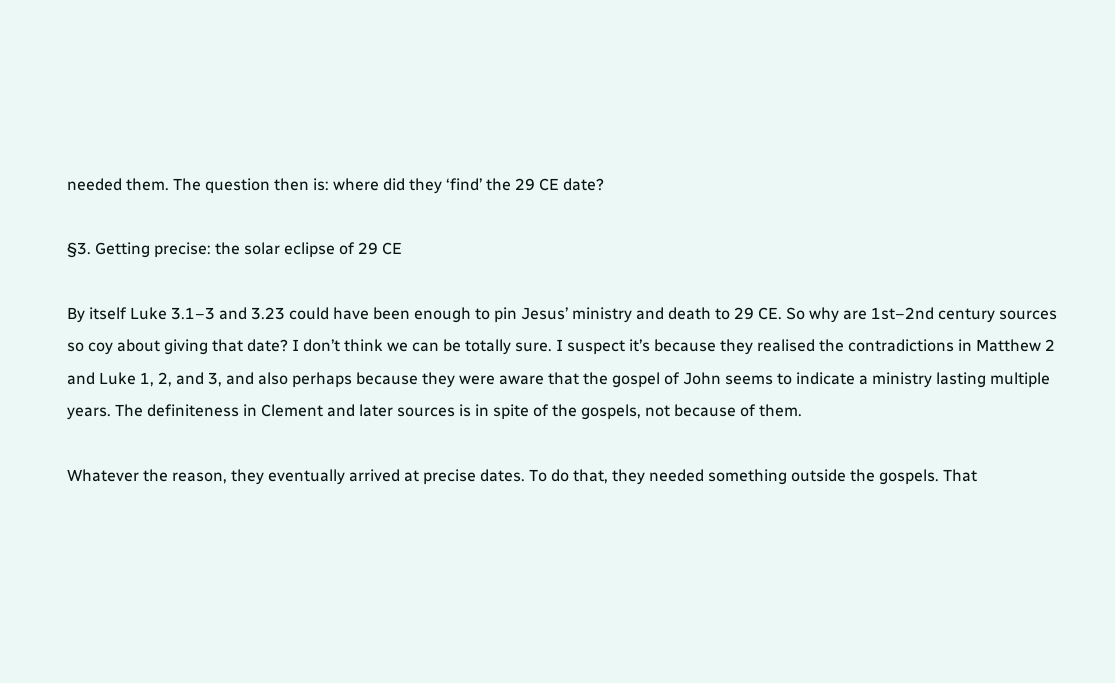needed them. The question then is: where did they ‘find’ the 29 CE date?

§3. Getting precise: the solar eclipse of 29 CE

By itself Luke 3.1–3 and 3.23 could have been enough to pin Jesus’ ministry and death to 29 CE. So why are 1st–2nd century sources so coy about giving that date? I don’t think we can be totally sure. I suspect it’s because they realised the contradictions in Matthew 2 and Luke 1, 2, and 3, and also perhaps because they were aware that the gospel of John seems to indicate a ministry lasting multiple years. The definiteness in Clement and later sources is in spite of the gospels, not because of them.

Whatever the reason, they eventually arrived at precise dates. To do that, they needed something outside the gospels. That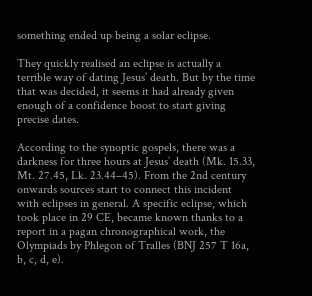something ended up being a solar eclipse.

They quickly realised an eclipse is actually a terrible way of dating Jesus’ death. But by the time that was decided, it seems it had already given enough of a confidence boost to start giving precise dates.

According to the synoptic gospels, there was a darkness for three hours at Jesus’ death (Mk. 15.33, Mt. 27.45, Lk. 23.44–45). From the 2nd century onwards sources start to connect this incident with eclipses in general. A specific eclipse, which took place in 29 CE, became known thanks to a report in a pagan chronographical work, the Olympiads by Phlegon of Tralles (BNJ 257 T 16a, b, c, d, e).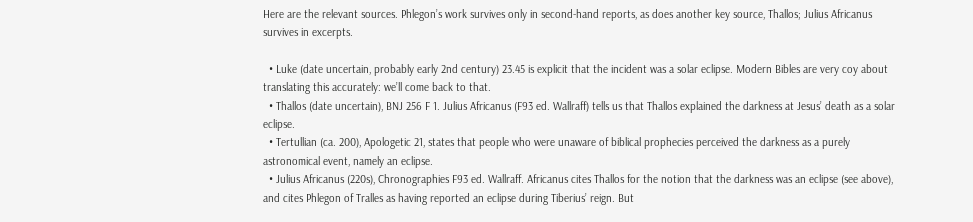Here are the relevant sources. Phlegon’s work survives only in second-hand reports, as does another key source, Thallos; Julius Africanus survives in excerpts.

  • Luke (date uncertain, probably early 2nd century) 23.45 is explicit that the incident was a solar eclipse. Modern Bibles are very coy about translating this accurately: we’ll come back to that.
  • Thallos (date uncertain), BNJ 256 F 1. Julius Africanus (F93 ed. Wallraff) tells us that Thallos explained the darkness at Jesus’ death as a solar eclipse.
  • Tertullian (ca. 200), Apologetic 21, states that people who were unaware of biblical prophecies perceived the darkness as a purely astronomical event, namely an eclipse.
  • Julius Africanus (220s), Chronographies F93 ed. Wallraff. Africanus cites Thallos for the notion that the darkness was an eclipse (see above), and cites Phlegon of Tralles as having reported an eclipse during Tiberius’ reign. But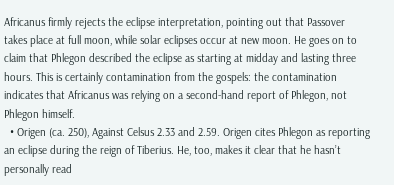Africanus firmly rejects the eclipse interpretation, pointing out that Passover takes place at full moon, while solar eclipses occur at new moon. He goes on to claim that Phlegon described the eclipse as starting at midday and lasting three hours. This is certainly contamination from the gospels: the contamination indicates that Africanus was relying on a second-hand report of Phlegon, not Phlegon himself.
  • Origen (ca. 250), Against Celsus 2.33 and 2.59. Origen cites Phlegon as reporting an eclipse during the reign of Tiberius. He, too, makes it clear that he hasn’t personally read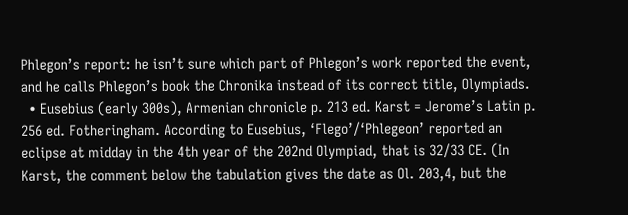Phlegon’s report: he isn’t sure which part of Phlegon’s work reported the event, and he calls Phlegon’s book the Chronika instead of its correct title, Olympiads.
  • Eusebius (early 300s), Armenian chronicle p. 213 ed. Karst = Jerome’s Latin p. 256 ed. Fotheringham. According to Eusebius, ‘Flego’/‘Phlegeon’ reported an eclipse at midday in the 4th year of the 202nd Olympiad, that is 32/33 CE. (In Karst, the comment below the tabulation gives the date as Ol. 203,4, but the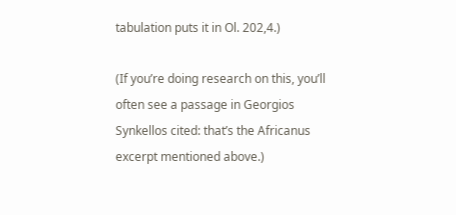tabulation puts it in Ol. 202,4.)

(If you’re doing research on this, you’ll often see a passage in Georgios Synkellos cited: that’s the Africanus excerpt mentioned above.)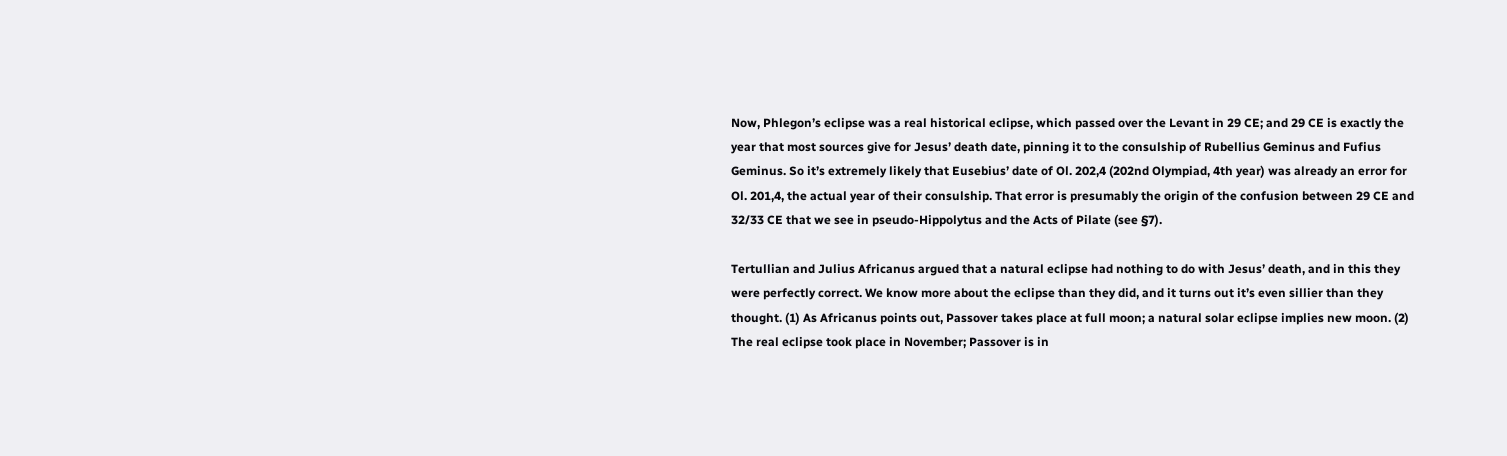Now, Phlegon’s eclipse was a real historical eclipse, which passed over the Levant in 29 CE; and 29 CE is exactly the year that most sources give for Jesus’ death date, pinning it to the consulship of Rubellius Geminus and Fufius Geminus. So it’s extremely likely that Eusebius’ date of Ol. 202,4 (202nd Olympiad, 4th year) was already an error for Ol. 201,4, the actual year of their consulship. That error is presumably the origin of the confusion between 29 CE and 32/33 CE that we see in pseudo-Hippolytus and the Acts of Pilate (see §7).

Tertullian and Julius Africanus argued that a natural eclipse had nothing to do with Jesus’ death, and in this they were perfectly correct. We know more about the eclipse than they did, and it turns out it’s even sillier than they thought. (1) As Africanus points out, Passover takes place at full moon; a natural solar eclipse implies new moon. (2) The real eclipse took place in November; Passover is in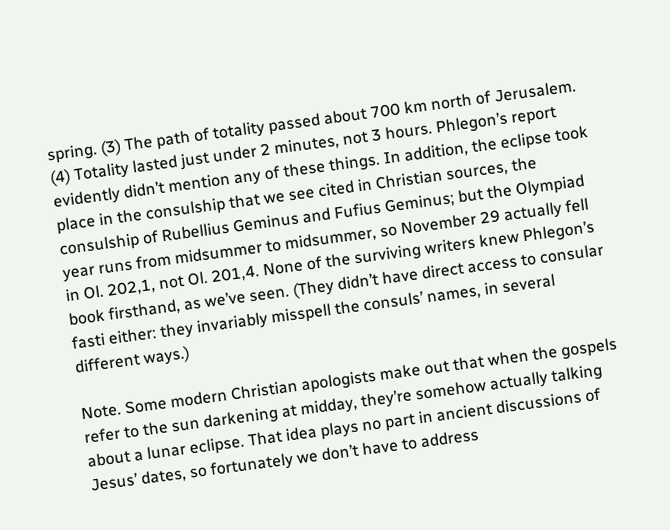spring. (3) The path of totality passed about 700 km north of Jerusalem. (4) Totality lasted just under 2 minutes, not 3 hours. Phlegon’s report evidently didn’t mention any of these things. In addition, the eclipse took place in the consulship that we see cited in Christian sources, the consulship of Rubellius Geminus and Fufius Geminus; but the Olympiad year runs from midsummer to midsummer, so November 29 actually fell in Ol. 202,1, not Ol. 201,4. None of the surviving writers knew Phlegon’s book firsthand, as we’ve seen. (They didn’t have direct access to consular fasti either: they invariably misspell the consuls’ names, in several different ways.)

Note. Some modern Christian apologists make out that when the gospels refer to the sun darkening at midday, they’re somehow actually talking about a lunar eclipse. That idea plays no part in ancient discussions of Jesus’ dates, so fortunately we don’t have to address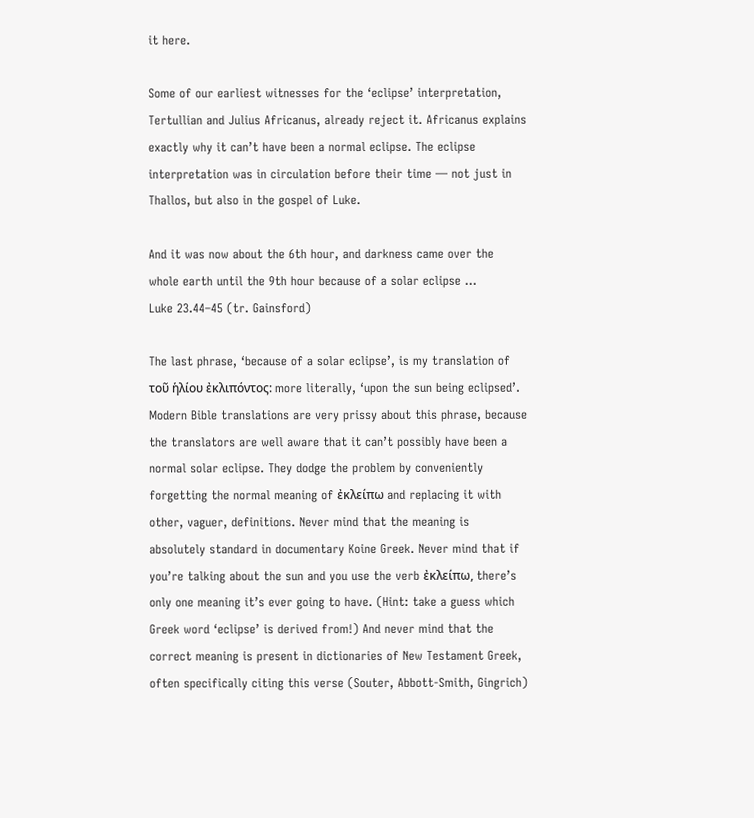it here.

Some of our earliest witnesses for the ‘eclipse’ interpretation, Tertullian and Julius Africanus, already reject it. Africanus explains exactly why it can’t have been a normal eclipse. The eclipse interpretation was in circulation before their time — not just in Thallos, but also in the gospel of Luke.

And it was now about the 6th hour, and darkness came over the whole earth until the 9th hour because of a solar eclipse ...
Luke 23.44–45 (tr. Gainsford)

The last phrase, ‘because of a solar eclipse’, is my translation of τοῦ ἡλίου ἐκλιπόντος: more literally, ‘upon the sun being eclipsed’. Modern Bible translations are very prissy about this phrase, because the translators are well aware that it can’t possibly have been a normal solar eclipse. They dodge the problem by conveniently forgetting the normal meaning of ἐκλείπω and replacing it with other, vaguer, definitions. Never mind that the meaning is absolutely standard in documentary Koine Greek. Never mind that if you’re talking about the sun and you use the verb ἐκλείπω, there’s only one meaning it’s ever going to have. (Hint: take a guess which Greek word ‘eclipse’ is derived from!) And never mind that the correct meaning is present in dictionaries of New Testament Greek, often specifically citing this verse (Souter, Abbott-Smith, Gingrich)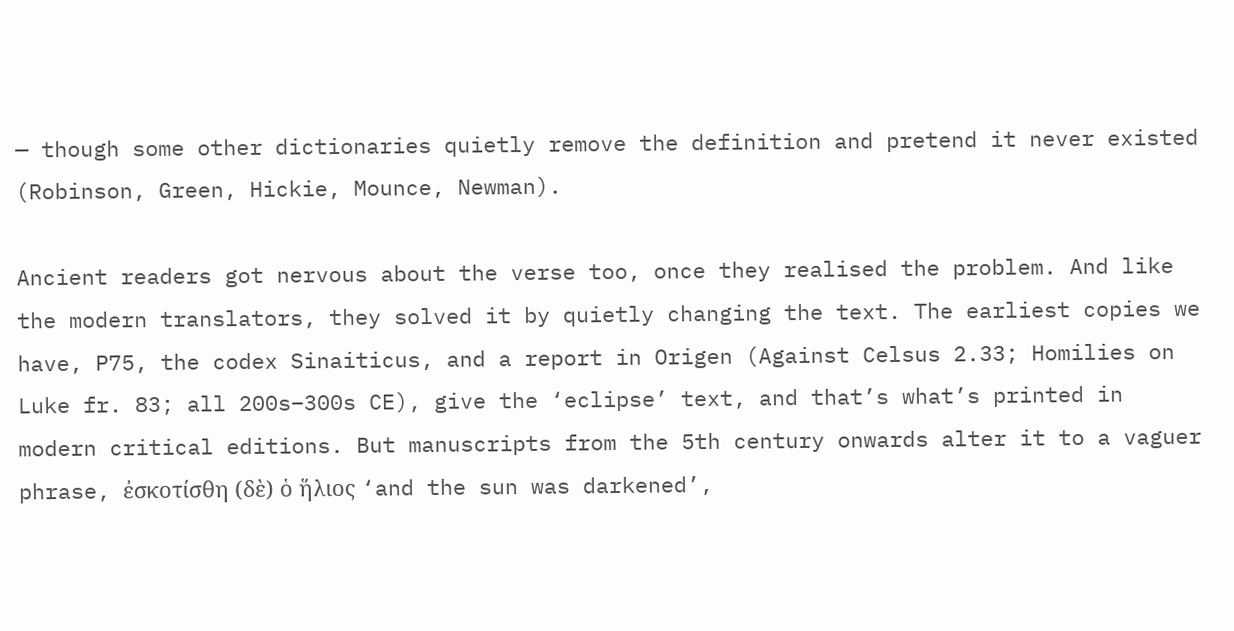— though some other dictionaries quietly remove the definition and pretend it never existed (Robinson, Green, Hickie, Mounce, Newman).

Ancient readers got nervous about the verse too, once they realised the problem. And like the modern translators, they solved it by quietly changing the text. The earliest copies we have, P75, the codex Sinaiticus, and a report in Origen (Against Celsus 2.33; Homilies on Luke fr. 83; all 200s–300s CE), give the ‘eclipse’ text, and that’s what’s printed in modern critical editions. But manuscripts from the 5th century onwards alter it to a vaguer phrase, ἐσκοτίσθη (δὲ) ὁ ἥλιος ‘and the sun was darkened’,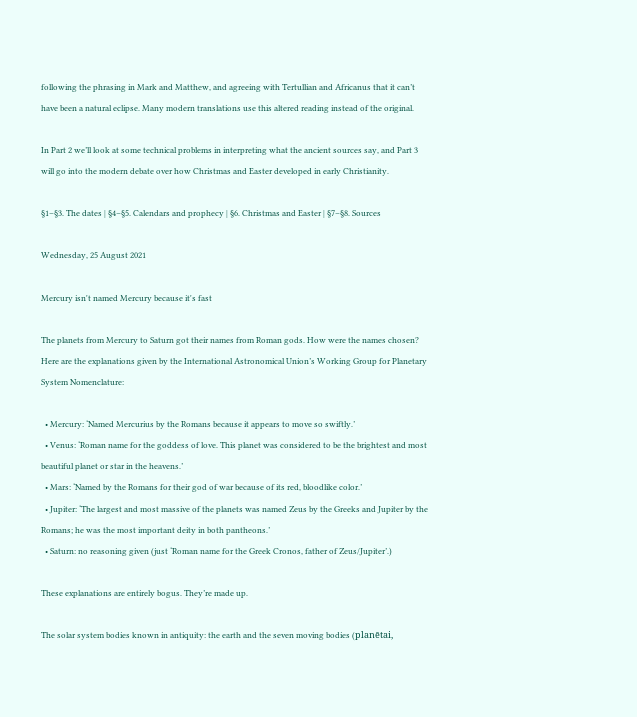following the phrasing in Mark and Matthew, and agreeing with Tertullian and Africanus that it can’t have been a natural eclipse. Many modern translations use this altered reading instead of the original.

In Part 2 we’ll look at some technical problems in interpreting what the ancient sources say, and Part 3 will go into the modern debate over how Christmas and Easter developed in early Christianity.

§1–§3. The dates | §4–§5. Calendars and prophecy | §6. Christmas and Easter | §7–§8. Sources

Wednesday, 25 August 2021

Mercury isn't named Mercury because it's fast

The planets from Mercury to Saturn got their names from Roman gods. How were the names chosen? Here are the explanations given by the International Astronomical Union’s Working Group for Planetary System Nomenclature:

  • Mercury: ‘Named Mercurius by the Romans because it appears to move so swiftly.’
  • Venus: ‘Roman name for the goddess of love. This planet was considered to be the brightest and most beautiful planet or star in the heavens.’
  • Mars: ‘Named by the Romans for their god of war because of its red, bloodlike color.’
  • Jupiter: ‘The largest and most massive of the planets was named Zeus by the Greeks and Jupiter by the Romans; he was the most important deity in both pantheons.’
  • Saturn: no reasoning given (just ‘Roman name for the Greek Cronos, father of Zeus/Jupiter’.)

These explanations are entirely bogus. They’re made up.

The solar system bodies known in antiquity: the earth and the seven moving bodies (planētai,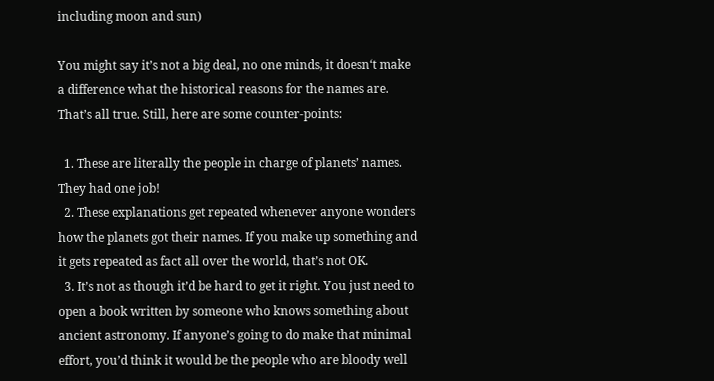including moon and sun)

You might say it’s not a big deal, no one minds, it doesn‘t make a difference what the historical reasons for the names are. That’s all true. Still, here are some counter-points:

  1. These are literally the people in charge of planets’ names. They had one job!
  2. These explanations get repeated whenever anyone wonders how the planets got their names. If you make up something and it gets repeated as fact all over the world, that’s not OK.
  3. It’s not as though it’d be hard to get it right. You just need to open a book written by someone who knows something about ancient astronomy. If anyone’s going to do make that minimal effort, you’d think it would be the people who are bloody well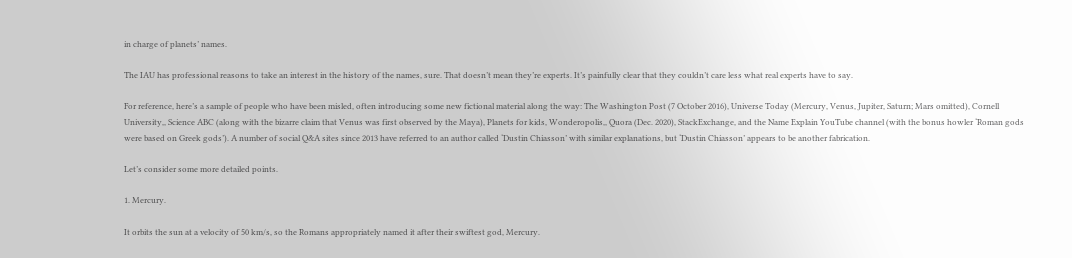in charge of planets’ names.

The IAU has professional reasons to take an interest in the history of the names, sure. That doesn’t mean they’re experts. It’s painfully clear that they couldn’t care less what real experts have to say.

For reference, here’s a sample of people who have been misled, often introducing some new fictional material along the way: The Washington Post (7 October 2016), Universe Today (Mercury, Venus, Jupiter, Saturn; Mars omitted), Cornell University,, Science ABC (along with the bizarre claim that Venus was first observed by the Maya), Planets for kids, Wonderopolis,, Quora (Dec. 2020), StackExchange, and the Name Explain YouTube channel (with the bonus howler ‘Roman gods were based on Greek gods’). A number of social Q&A sites since 2013 have referred to an author called ‘Dustin Chiasson’ with similar explanations, but ‘Dustin Chiasson’ appears to be another fabrication.

Let’s consider some more detailed points.

1. Mercury.

It orbits the sun at a velocity of 50 km/s, so the Romans appropriately named it after their swiftest god, Mercury.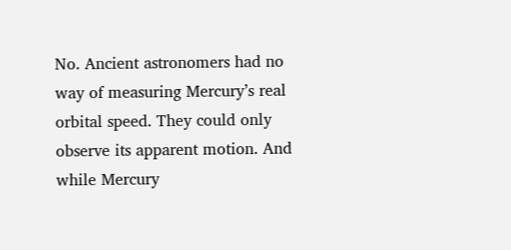No. Ancient astronomers had no way of measuring Mercury’s real orbital speed. They could only observe its apparent motion. And while Mercury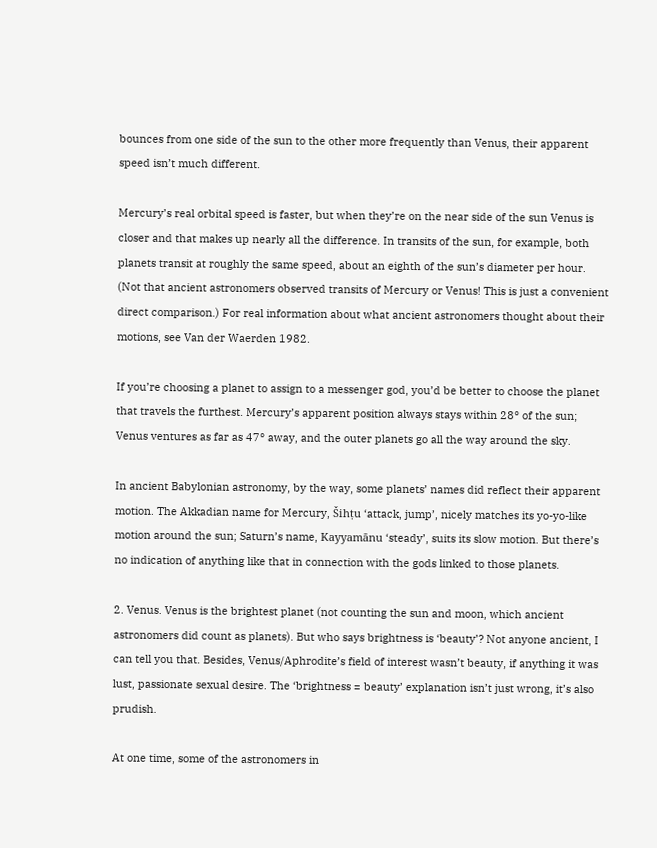bounces from one side of the sun to the other more frequently than Venus, their apparent speed isn’t much different.

Mercury’s real orbital speed is faster, but when they’re on the near side of the sun Venus is closer and that makes up nearly all the difference. In transits of the sun, for example, both planets transit at roughly the same speed, about an eighth of the sun’s diameter per hour. (Not that ancient astronomers observed transits of Mercury or Venus! This is just a convenient direct comparison.) For real information about what ancient astronomers thought about their motions, see Van der Waerden 1982.

If you’re choosing a planet to assign to a messenger god, you’d be better to choose the planet that travels the furthest. Mercury’s apparent position always stays within 28° of the sun; Venus ventures as far as 47° away, and the outer planets go all the way around the sky.

In ancient Babylonian astronomy, by the way, some planets’ names did reflect their apparent motion. The Akkadian name for Mercury, Šihṭu ‘attack, jump’, nicely matches its yo-yo-like motion around the sun; Saturn’s name, Kayyamānu ‘steady’, suits its slow motion. But there’s no indication of anything like that in connection with the gods linked to those planets.

2. Venus. Venus is the brightest planet (not counting the sun and moon, which ancient astronomers did count as planets). But who says brightness is ‘beauty’? Not anyone ancient, I can tell you that. Besides, Venus/Aphrodite’s field of interest wasn’t beauty, if anything it was lust, passionate sexual desire. The ‘brightness = beauty’ explanation isn’t just wrong, it’s also prudish.

At one time, some of the astronomers in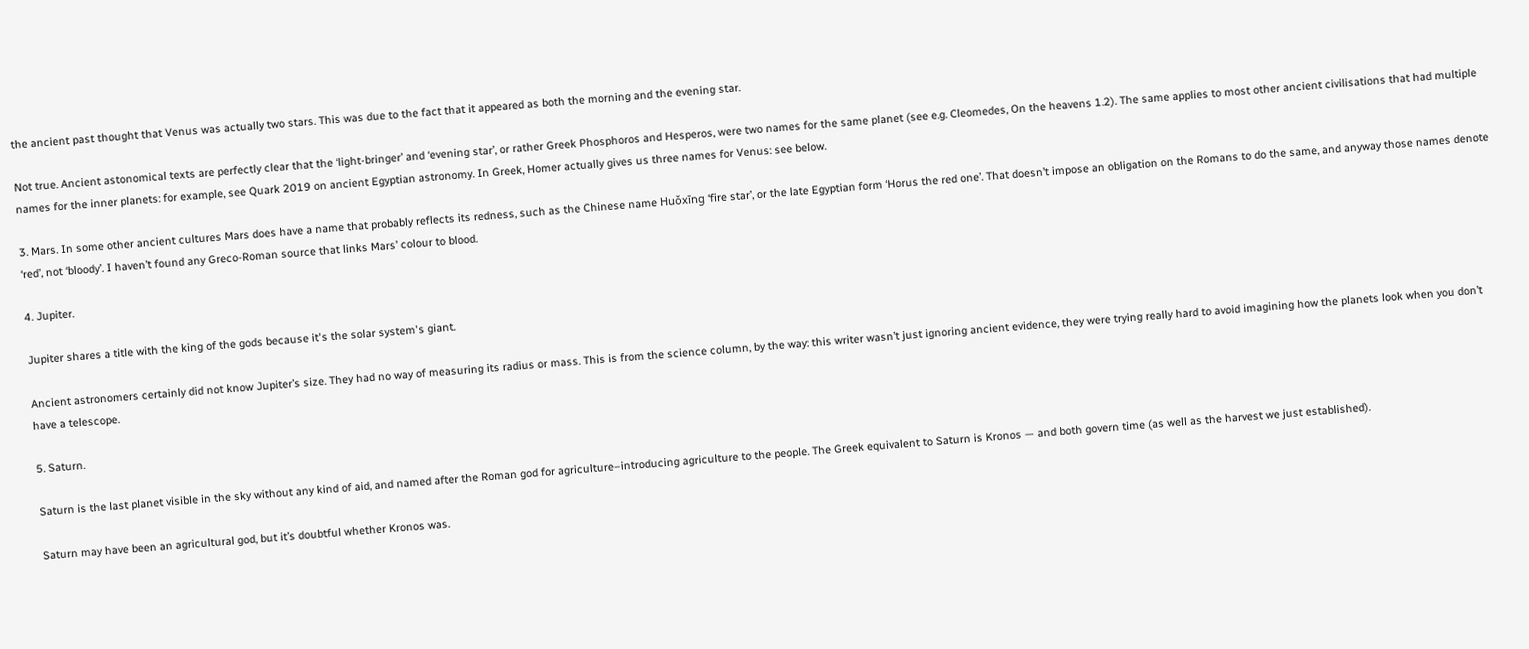the ancient past thought that Venus was actually two stars. This was due to the fact that it appeared as both the morning and the evening star.

Not true. Ancient astonomical texts are perfectly clear that the ‘light-bringer’ and ‘evening star’, or rather Greek Phosphoros and Hesperos, were two names for the same planet (see e.g. Cleomedes, On the heavens 1.2). The same applies to most other ancient civilisations that had multiple names for the inner planets: for example, see Quark 2019 on ancient Egyptian astronomy. In Greek, Homer actually gives us three names for Venus: see below.

3. Mars. In some other ancient cultures Mars does have a name that probably reflects its redness, such as the Chinese name Huǒxīng ‘fire star’, or the late Egyptian form ‘Horus the red one’. That doesn’t impose an obligation on the Romans to do the same, and anyway those names denote ‘red’, not ‘bloody’. I haven’t found any Greco-Roman source that links Mars’ colour to blood.

4. Jupiter.

Jupiter shares a title with the king of the gods because it's the solar system's giant.

Ancient astronomers certainly did not know Jupiter’s size. They had no way of measuring its radius or mass. This is from the science column, by the way: this writer wasn’t just ignoring ancient evidence, they were trying really hard to avoid imagining how the planets look when you don’t have a telescope.

5. Saturn.

Saturn is the last planet visible in the sky without any kind of aid, and named after the Roman god for agriculture–introducing agriculture to the people. The Greek equivalent to Saturn is Kronos — and both govern time (as well as the harvest we just established).

Saturn may have been an agricultural god, but it’s doubtful whether Kronos was.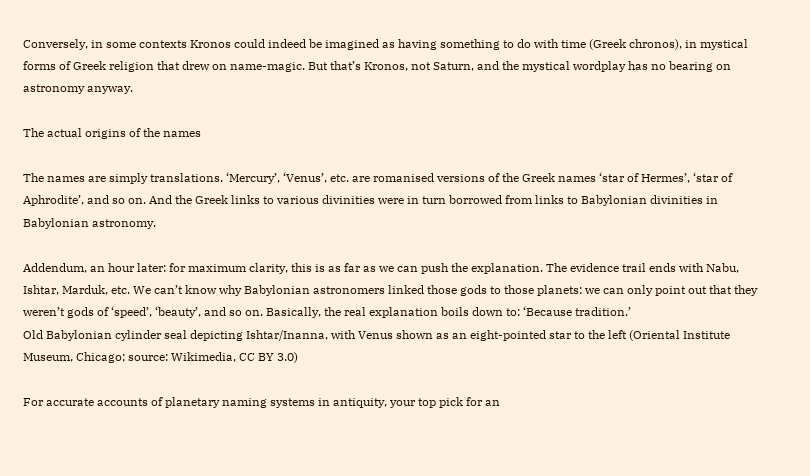Conversely, in some contexts Kronos could indeed be imagined as having something to do with time (Greek chronos), in mystical forms of Greek religion that drew on name-magic. But that’s Kronos, not Saturn, and the mystical wordplay has no bearing on astronomy anyway.

The actual origins of the names

The names are simply translations. ‘Mercury’, ‘Venus’, etc. are romanised versions of the Greek names ‘star of Hermes’, ‘star of Aphrodite’, and so on. And the Greek links to various divinities were in turn borrowed from links to Babylonian divinities in Babylonian astronomy.

Addendum, an hour later: for maximum clarity, this is as far as we can push the explanation. The evidence trail ends with Nabu, Ishtar, Marduk, etc. We can’t know why Babylonian astronomers linked those gods to those planets: we can only point out that they weren’t gods of ‘speed’, ‘beauty’, and so on. Basically, the real explanation boils down to: ‘Because tradition.’
Old Babylonian cylinder seal depicting Ishtar/Inanna, with Venus shown as an eight-pointed star to the left (Oriental Institute Museum, Chicago; source: Wikimedia, CC BY 3.0)

For accurate accounts of planetary naming systems in antiquity, your top pick for an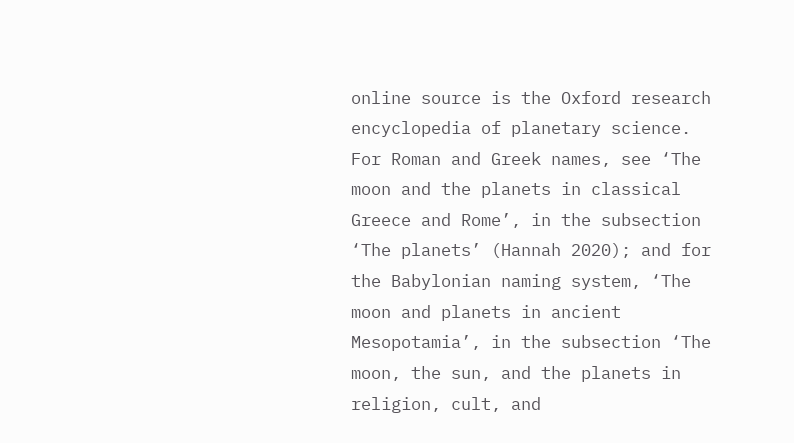online source is the Oxford research encyclopedia of planetary science. For Roman and Greek names, see ‘The moon and the planets in classical Greece and Rome’, in the subsection ‘The planets’ (Hannah 2020); and for the Babylonian naming system, ‘The moon and planets in ancient Mesopotamia’, in the subsection ‘The moon, the sun, and the planets in religion, cult, and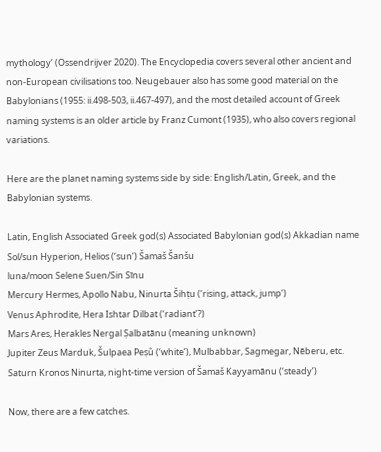mythology’ (Ossendrijver 2020). The Encyclopedia covers several other ancient and non-European civilisations too. Neugebauer also has some good material on the Babylonians (1955: ii.498-503, ii.467-497), and the most detailed account of Greek naming systems is an older article by Franz Cumont (1935), who also covers regional variations.

Here are the planet naming systems side by side: English/Latin, Greek, and the Babylonian systems.

Latin, English Associated Greek god(s) Associated Babylonian god(s) Akkadian name
Sol/sun Hyperion, Helios (‘sun’) Šamaš Šanšu
luna/moon Selene Suen/Sin Sīnu
Mercury Hermes, Apollo Nabu, Ninurta Šihṭu (‘rising, attack, jump’)
Venus Aphrodite, Hera Ishtar Dilbat (‘radiant’?)
Mars Ares, Herakles Nergal Ṣalbatānu (meaning unknown)
Jupiter Zeus Marduk, Šulpaea Peṣû (‘white’), Mulbabbar, Sagmegar, Nēberu, etc.
Saturn Kronos Ninurta, night-time version of Šamaš Kayyamānu (‘steady’)

Now, there are a few catches.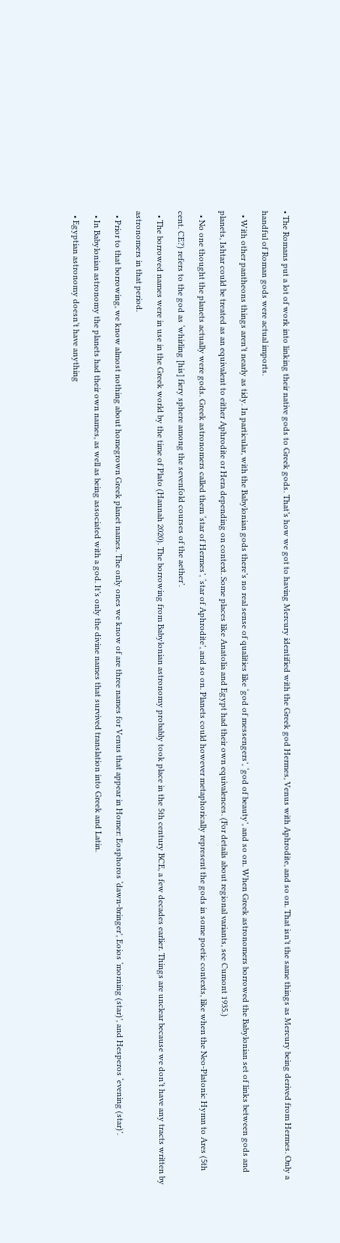• The Romans put a lot of work into linking their native gods to Greek gods. That’s how we got to having Mercury identified with the Greek god Hermes, Venus with Aphrodite, and so on. That isn’t the same things as Mercury being derived from Hermes. Only a handful of Roman gods were actual imports.
  • With other pantheons things aren’t nearly as tidy. In particular, with the Babylonian gods there’s no real sense of qualities like ‘god of messengers’, ‘god of beauty’, and so on. When Greek astronomers borrowed the Babylonian set of links between gods and planets, Ishtar could be treated as an equivalent to either Aphrodite or Hera depending on context. Some places like Anatolia and Egypt had their own equivalences. (For details about regional variants, see Cumont 1935.)
  • No one thought the planets actually were gods. Greek astronomers called them ‘star of Hermes’, ‘star of Aphrodite’, and so on. Planets could however metaphorically represent the gods in some poetic contexts, like when the Neo-Platonic Hymn to Ares (5th cent. CE?) refers to the god as ‘whirling [his] fiery sphere among the sevenfold courses of the aether’.
  • The borrowed names were in use in the Greek world by the time of Plato (Hannah 2020). The borrowing from Babylonian astronomy probably took place in the 5th century BCE, a few decades earlier. Things are unclear because we don’t have any tracts written by astronomers in that period.
  • Prior to that borrowing, we know almost nothing about homegrown Greek planet names. The only ones we know of are three names for Venus that appear in Homer: Eosphoros ‘dawn-bringer’, Eoios ‘morning (star)’, and Hesperos ‘evening (star)’.
  • In Babylonian astronomy the planets had their own names, as well as being associated with a god. It’s only the divine names that survived translation into Greek and Latin.
  • Egyptian astronomy doesn’t have anything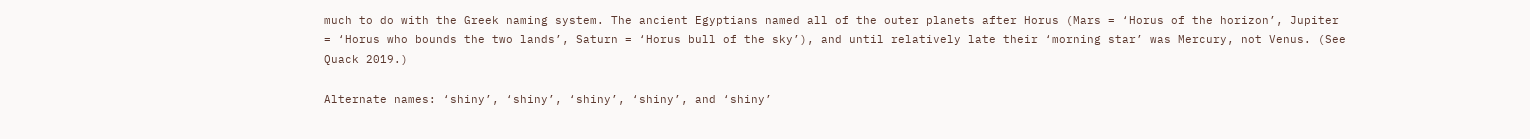much to do with the Greek naming system. The ancient Egyptians named all of the outer planets after Horus (Mars = ‘Horus of the horizon’, Jupiter = ‘Horus who bounds the two lands’, Saturn = ‘Horus bull of the sky’), and until relatively late their ‘morning star’ was Mercury, not Venus. (See Quack 2019.)

Alternate names: ‘shiny’, ‘shiny’, ‘shiny’, ‘shiny’, and ‘shiny’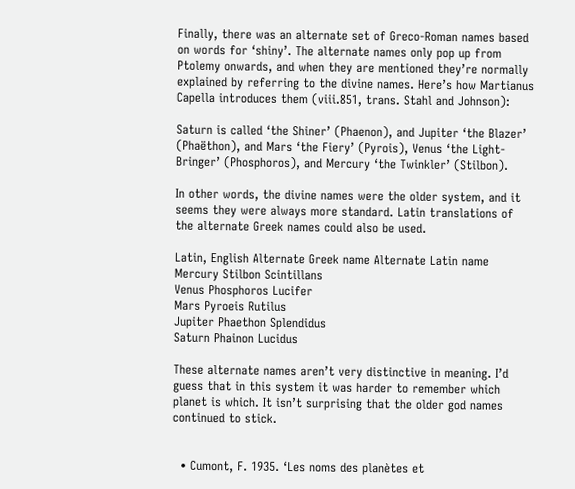Finally, there was an alternate set of Greco-Roman names based on words for ‘shiny’. The alternate names only pop up from Ptolemy onwards, and when they are mentioned they’re normally explained by referring to the divine names. Here’s how Martianus Capella introduces them (viii.851, trans. Stahl and Johnson):

Saturn is called ‘the Shiner’ (Phaenon), and Jupiter ‘the Blazer’ (Phaëthon), and Mars ‘the Fiery’ (Pyrois), Venus ‘the Light-Bringer’ (Phosphoros), and Mercury ‘the Twinkler’ (Stilbon).

In other words, the divine names were the older system, and it seems they were always more standard. Latin translations of the alternate Greek names could also be used.

Latin, English Alternate Greek name Alternate Latin name
Mercury Stilbon Scintillans
Venus Phosphoros Lucifer
Mars Pyroeis Rutilus
Jupiter Phaethon Splendidus
Saturn Phainon Lucidus

These alternate names aren’t very distinctive in meaning. I’d guess that in this system it was harder to remember which planet is which. It isn’t surprising that the older god names continued to stick.


  • Cumont, F. 1935. ‘Les noms des planètes et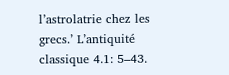l’astrolatrie chez les grecs.’ L’antiquité classique 4.1: 5–43.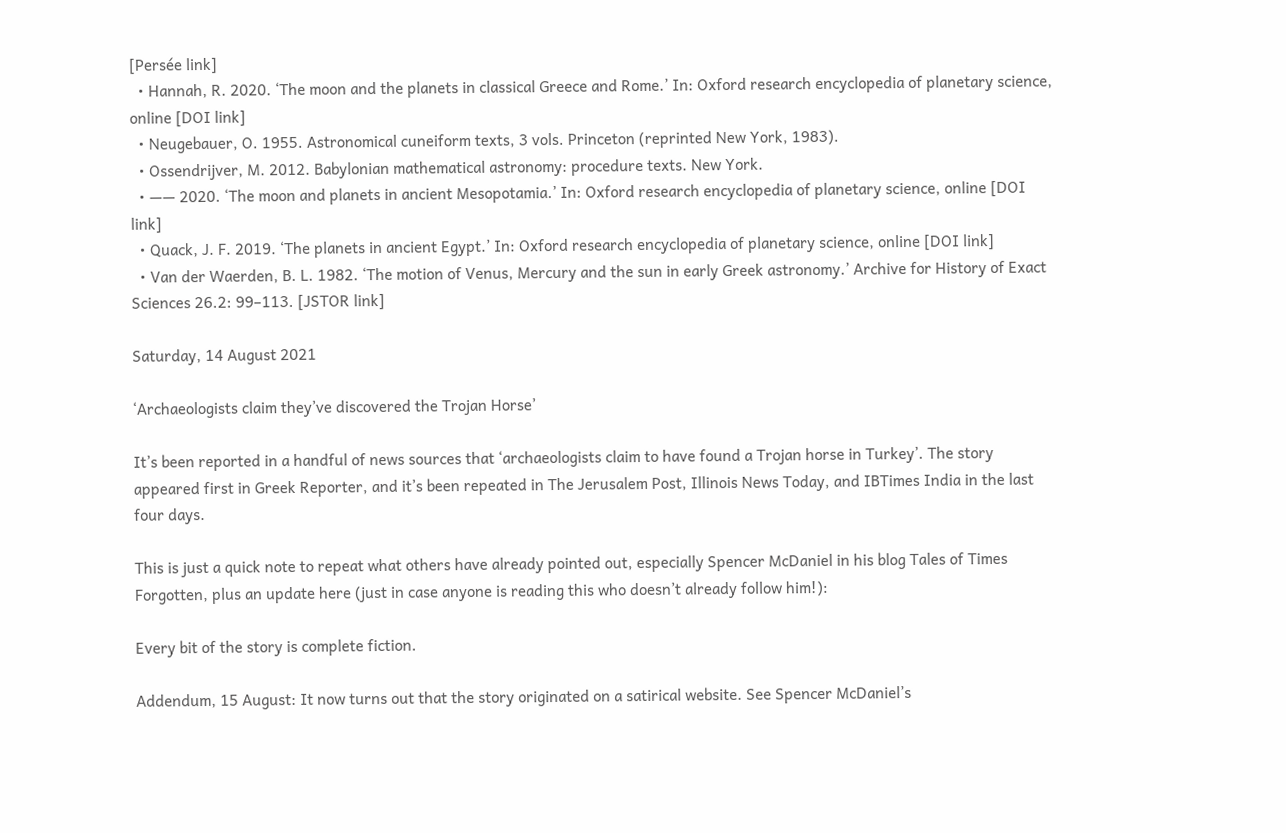[Persée link]
  • Hannah, R. 2020. ‘The moon and the planets in classical Greece and Rome.’ In: Oxford research encyclopedia of planetary science, online [DOI link]
  • Neugebauer, O. 1955. Astronomical cuneiform texts, 3 vols. Princeton (reprinted New York, 1983).
  • Ossendrijver, M. 2012. Babylonian mathematical astronomy: procedure texts. New York.
  • —— 2020. ‘The moon and planets in ancient Mesopotamia.’ In: Oxford research encyclopedia of planetary science, online [DOI link]
  • Quack, J. F. 2019. ‘The planets in ancient Egypt.’ In: Oxford research encyclopedia of planetary science, online [DOI link]
  • Van der Waerden, B. L. 1982. ‘The motion of Venus, Mercury and the sun in early Greek astronomy.’ Archive for History of Exact Sciences 26.2: 99–113. [JSTOR link]

Saturday, 14 August 2021

‘Archaeologists claim they’ve discovered the Trojan Horse’

It’s been reported in a handful of news sources that ‘archaeologists claim to have found a Trojan horse in Turkey’. The story appeared first in Greek Reporter, and it’s been repeated in The Jerusalem Post, Illinois News Today, and IBTimes India in the last four days.

This is just a quick note to repeat what others have already pointed out, especially Spencer McDaniel in his blog Tales of Times Forgotten, plus an update here (just in case anyone is reading this who doesn’t already follow him!):

Every bit of the story is complete fiction.

Addendum, 15 August: It now turns out that the story originated on a satirical website. See Spencer McDaniel’s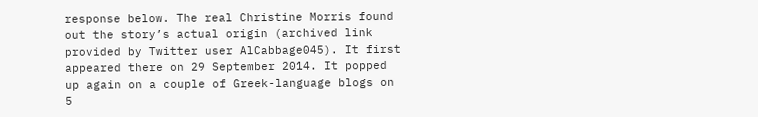response below. The real Christine Morris found out the story’s actual origin (archived link provided by Twitter user AlCabbage045). It first appeared there on 29 September 2014. It popped up again on a couple of Greek-language blogs on 5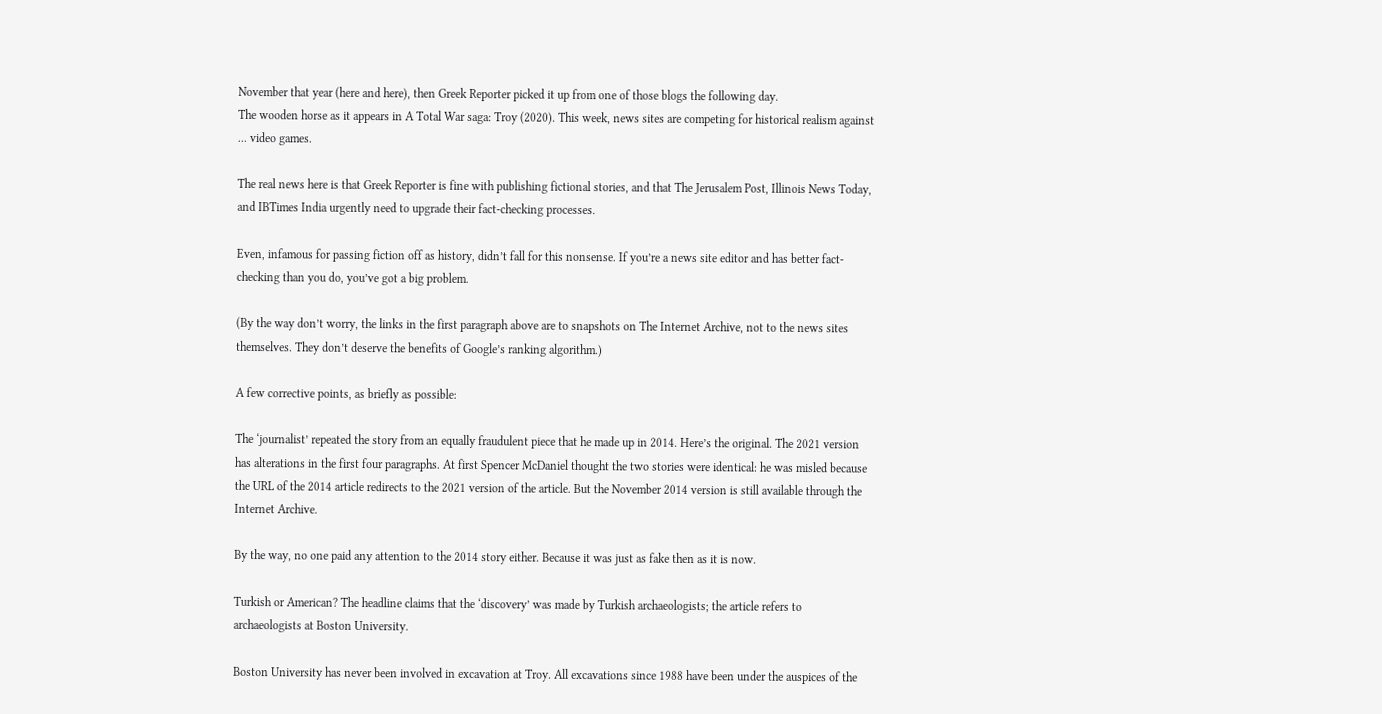November that year (here and here), then Greek Reporter picked it up from one of those blogs the following day.
The wooden horse as it appears in A Total War saga: Troy (2020). This week, news sites are competing for historical realism against ... video games.

The real news here is that Greek Reporter is fine with publishing fictional stories, and that The Jerusalem Post, Illinois News Today, and IBTimes India urgently need to upgrade their fact-checking processes.

Even, infamous for passing fiction off as history, didn’t fall for this nonsense. If you’re a news site editor and has better fact-checking than you do, you’ve got a big problem.

(By the way don’t worry, the links in the first paragraph above are to snapshots on The Internet Archive, not to the news sites themselves. They don’t deserve the benefits of Google’s ranking algorithm.)

A few corrective points, as briefly as possible:

The ‘journalist’ repeated the story from an equally fraudulent piece that he made up in 2014. Here’s the original. The 2021 version has alterations in the first four paragraphs. At first Spencer McDaniel thought the two stories were identical: he was misled because the URL of the 2014 article redirects to the 2021 version of the article. But the November 2014 version is still available through the Internet Archive.

By the way, no one paid any attention to the 2014 story either. Because it was just as fake then as it is now.

Turkish or American? The headline claims that the ‘discovery’ was made by Turkish archaeologists; the article refers to archaeologists at Boston University.

Boston University has never been involved in excavation at Troy. All excavations since 1988 have been under the auspices of the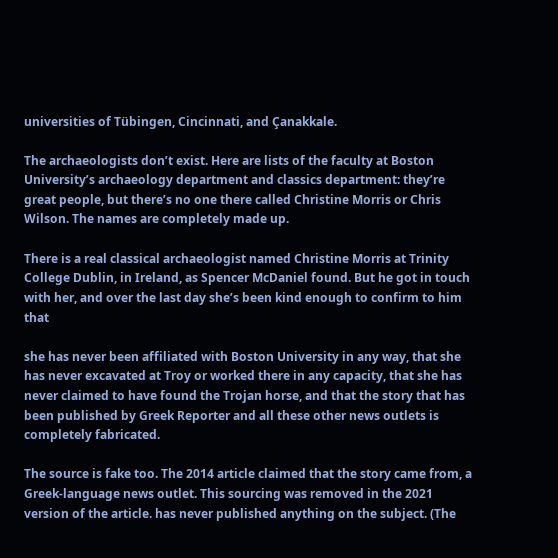universities of Tübingen, Cincinnati, and Çanakkale.

The archaeologists don’t exist. Here are lists of the faculty at Boston University’s archaeology department and classics department: they’re great people, but there’s no one there called Christine Morris or Chris Wilson. The names are completely made up.

There is a real classical archaeologist named Christine Morris at Trinity College Dublin, in Ireland, as Spencer McDaniel found. But he got in touch with her, and over the last day she’s been kind enough to confirm to him that

she has never been affiliated with Boston University in any way, that she has never excavated at Troy or worked there in any capacity, that she has never claimed to have found the Trojan horse, and that the story that has been published by Greek Reporter and all these other news outlets is completely fabricated.

The source is fake too. The 2014 article claimed that the story came from, a Greek-language news outlet. This sourcing was removed in the 2021 version of the article. has never published anything on the subject. (The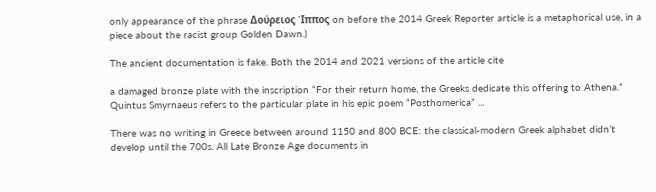only appearance of the phrase Δούρειος Ίππος on before the 2014 Greek Reporter article is a metaphorical use, in a piece about the racist group Golden Dawn.)

The ancient documentation is fake. Both the 2014 and 2021 versions of the article cite

a damaged bronze plate with the inscription “For their return home, the Greeks dedicate this offering to Athena.” Quintus Smyrnaeus refers to the particular plate in his epic poem “Posthomerica” ...

There was no writing in Greece between around 1150 and 800 BCE: the classical-modern Greek alphabet didn’t develop until the 700s. All Late Bronze Age documents in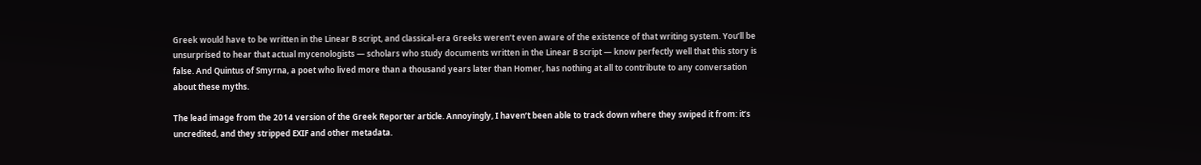Greek would have to be written in the Linear B script, and classical-era Greeks weren’t even aware of the existence of that writing system. You’ll be unsurprised to hear that actual mycenologists — scholars who study documents written in the Linear B script — know perfectly well that this story is false. And Quintus of Smyrna, a poet who lived more than a thousand years later than Homer, has nothing at all to contribute to any conversation about these myths.

The lead image from the 2014 version of the Greek Reporter article. Annoyingly, I haven’t been able to track down where they swiped it from: it’s uncredited, and they stripped EXIF and other metadata.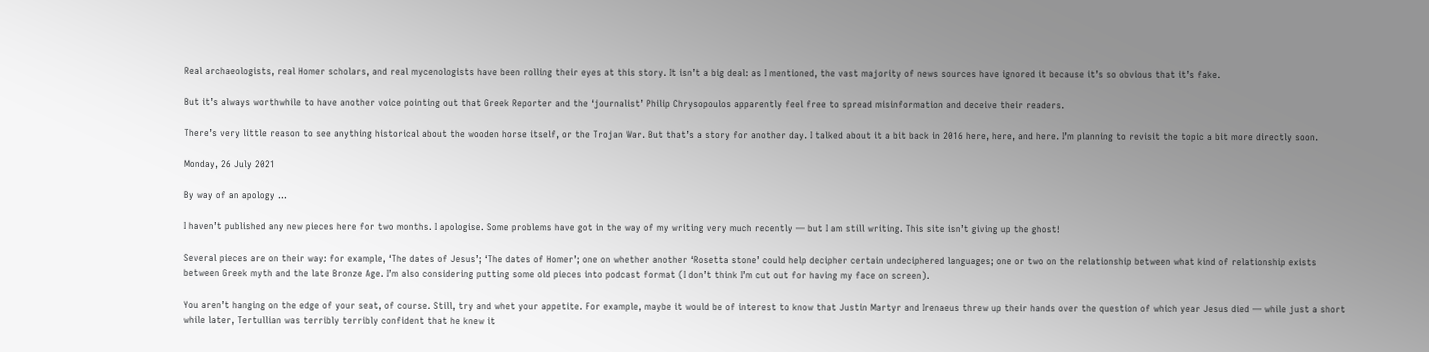Real archaeologists, real Homer scholars, and real mycenologists have been rolling their eyes at this story. It isn’t a big deal: as I mentioned, the vast majority of news sources have ignored it because it’s so obvious that it’s fake.

But it’s always worthwhile to have another voice pointing out that Greek Reporter and the ‘journalist’ Philip Chrysopoulos apparently feel free to spread misinformation and deceive their readers.

There’s very little reason to see anything historical about the wooden horse itself, or the Trojan War. But that’s a story for another day. I talked about it a bit back in 2016 here, here, and here. I’m planning to revisit the topic a bit more directly soon.

Monday, 26 July 2021

By way of an apology ...

I haven’t published any new pieces here for two months. I apologise. Some problems have got in the way of my writing very much recently — but I am still writing. This site isn’t giving up the ghost!

Several pieces are on their way: for example, ‘The dates of Jesus’; ‘The dates of Homer’; one on whether another ‘Rosetta stone’ could help decipher certain undeciphered languages; one or two on the relationship between what kind of relationship exists between Greek myth and the late Bronze Age. I’m also considering putting some old pieces into podcast format (I don’t think I’m cut out for having my face on screen).

You aren’t hanging on the edge of your seat, of course. Still, try and whet your appetite. For example, maybe it would be of interest to know that Justin Martyr and Irenaeus threw up their hands over the question of which year Jesus died — while just a short while later, Tertullian was terribly terribly confident that he knew it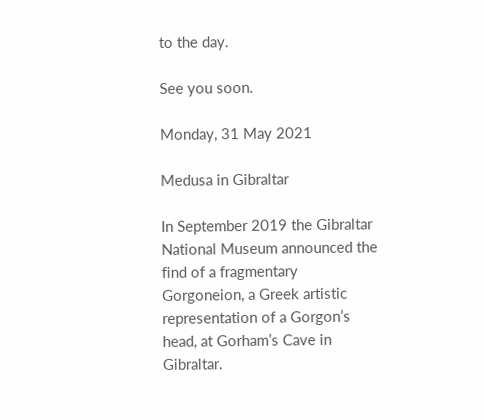to the day.

See you soon.

Monday, 31 May 2021

Medusa in Gibraltar

In September 2019 the Gibraltar National Museum announced the find of a fragmentary Gorgoneion, a Greek artistic representation of a Gorgon’s head, at Gorham’s Cave in Gibraltar.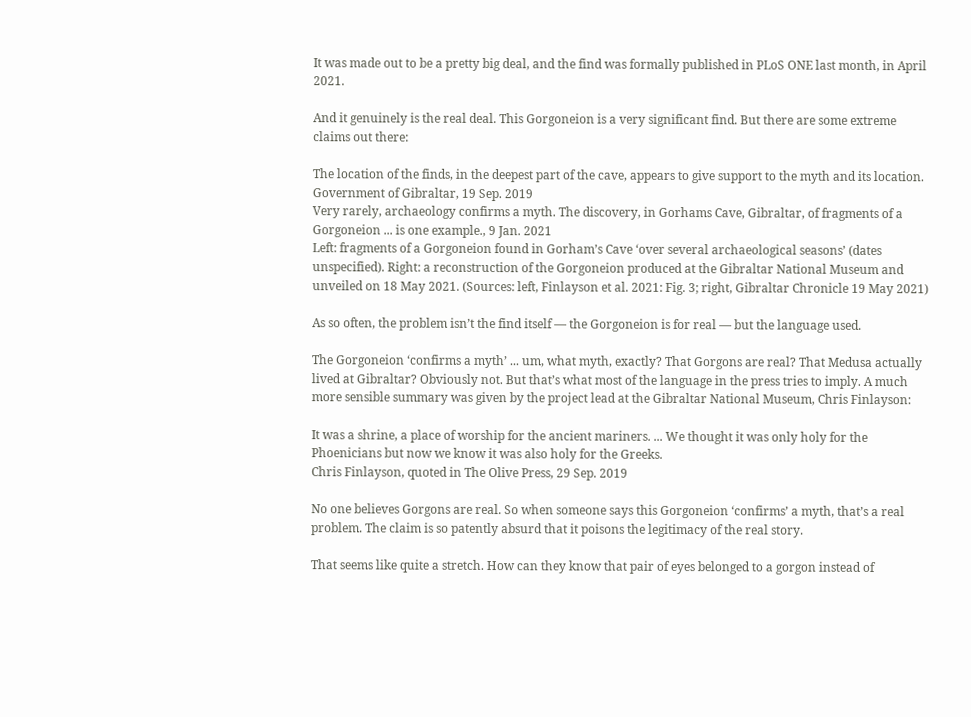It was made out to be a pretty big deal, and the find was formally published in PLoS ONE last month, in April 2021.

And it genuinely is the real deal. This Gorgoneion is a very significant find. But there are some extreme claims out there:

The location of the finds, in the deepest part of the cave, appears to give support to the myth and its location.
Government of Gibraltar, 19 Sep. 2019
Very rarely, archaeology confirms a myth. The discovery, in Gorhams Cave, Gibraltar, of fragments of a Gorgoneion ... is one example., 9 Jan. 2021
Left: fragments of a Gorgoneion found in Gorham’s Cave ‘over several archaeological seasons’ (dates unspecified). Right: a reconstruction of the Gorgoneion produced at the Gibraltar National Museum and unveiled on 18 May 2021. (Sources: left, Finlayson et al. 2021: Fig. 3; right, Gibraltar Chronicle 19 May 2021)

As so often, the problem isn’t the find itself — the Gorgoneion is for real — but the language used.

The Gorgoneion ‘confirms a myth’ ... um, what myth, exactly? That Gorgons are real? That Medusa actually lived at Gibraltar? Obviously not. But that’s what most of the language in the press tries to imply. A much more sensible summary was given by the project lead at the Gibraltar National Museum, Chris Finlayson:

It was a shrine, a place of worship for the ancient mariners. ... We thought it was only holy for the Phoenicians but now we know it was also holy for the Greeks.
Chris Finlayson, quoted in The Olive Press, 29 Sep. 2019

No one believes Gorgons are real. So when someone says this Gorgoneion ‘confirms’ a myth, that’s a real problem. The claim is so patently absurd that it poisons the legitimacy of the real story.

That seems like quite a stretch. How can they know that pair of eyes belonged to a gorgon instead of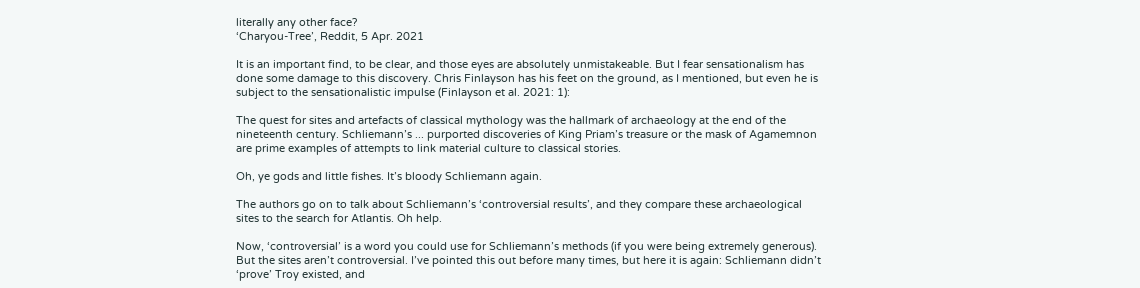literally any other face?
‘Charyou-Tree’, Reddit, 5 Apr. 2021

It is an important find, to be clear, and those eyes are absolutely unmistakeable. But I fear sensationalism has done some damage to this discovery. Chris Finlayson has his feet on the ground, as I mentioned, but even he is subject to the sensationalistic impulse (Finlayson et al. 2021: 1):

The quest for sites and artefacts of classical mythology was the hallmark of archaeology at the end of the nineteenth century. Schliemann’s ... purported discoveries of King Priam’s treasure or the mask of Agamemnon are prime examples of attempts to link material culture to classical stories.

Oh, ye gods and little fishes. It’s bloody Schliemann again.

The authors go on to talk about Schliemann’s ‘controversial results’, and they compare these archaeological sites to the search for Atlantis. Oh help.

Now, ‘controversial’ is a word you could use for Schliemann’s methods (if you were being extremely generous). But the sites aren’t controversial. I’ve pointed this out before many times, but here it is again: Schliemann didn’t ‘prove’ Troy existed, and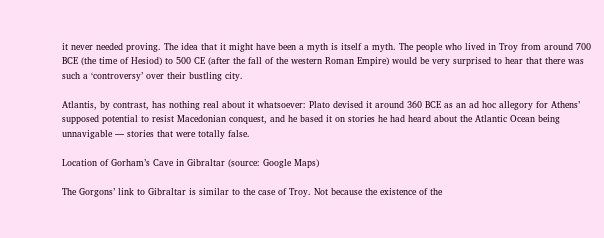it never needed proving. The idea that it might have been a myth is itself a myth. The people who lived in Troy from around 700 BCE (the time of Hesiod) to 500 CE (after the fall of the western Roman Empire) would be very surprised to hear that there was such a ‘controversy’ over their bustling city.

Atlantis, by contrast, has nothing real about it whatsoever: Plato devised it around 360 BCE as an ad hoc allegory for Athens’ supposed potential to resist Macedonian conquest, and he based it on stories he had heard about the Atlantic Ocean being unnavigable — stories that were totally false.

Location of Gorham’s Cave in Gibraltar (source: Google Maps)

The Gorgons’ link to Gibraltar is similar to the case of Troy. Not because the existence of the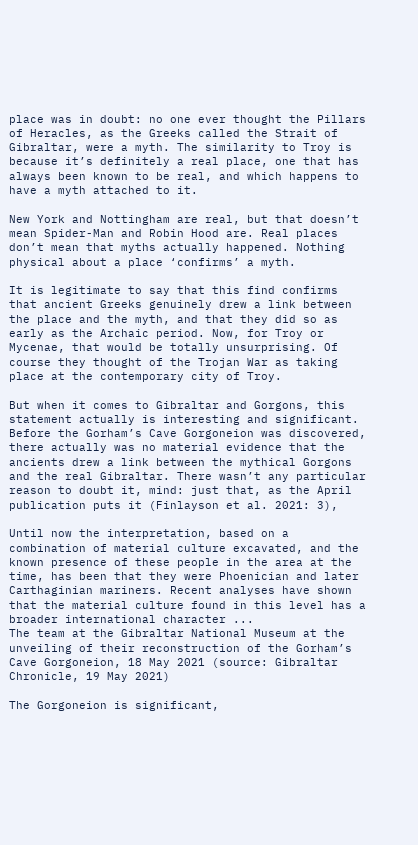place was in doubt: no one ever thought the Pillars of Heracles, as the Greeks called the Strait of Gibraltar, were a myth. The similarity to Troy is because it’s definitely a real place, one that has always been known to be real, and which happens to have a myth attached to it.

New York and Nottingham are real, but that doesn’t mean Spider-Man and Robin Hood are. Real places don’t mean that myths actually happened. Nothing physical about a place ‘confirms’ a myth.

It is legitimate to say that this find confirms that ancient Greeks genuinely drew a link between the place and the myth, and that they did so as early as the Archaic period. Now, for Troy or Mycenae, that would be totally unsurprising. Of course they thought of the Trojan War as taking place at the contemporary city of Troy.

But when it comes to Gibraltar and Gorgons, this statement actually is interesting and significant. Before the Gorham’s Cave Gorgoneion was discovered, there actually was no material evidence that the ancients drew a link between the mythical Gorgons and the real Gibraltar. There wasn’t any particular reason to doubt it, mind: just that, as the April publication puts it (Finlayson et al. 2021: 3),

Until now the interpretation, based on a combination of material culture excavated, and the known presence of these people in the area at the time, has been that they were Phoenician and later Carthaginian mariners. Recent analyses have shown that the material culture found in this level has a broader international character ...
The team at the Gibraltar National Museum at the unveiling of their reconstruction of the Gorham’s Cave Gorgoneion, 18 May 2021 (source: Gibraltar Chronicle, 19 May 2021)

The Gorgoneion is significant,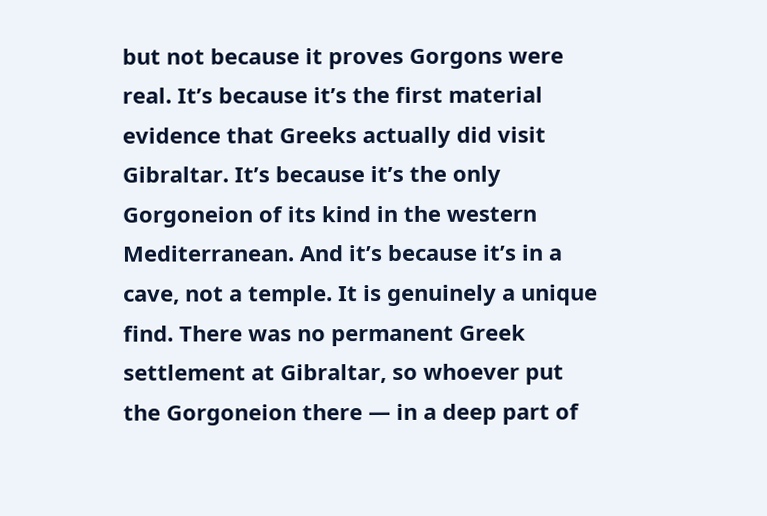but not because it proves Gorgons were real. It’s because it’s the first material evidence that Greeks actually did visit Gibraltar. It’s because it’s the only Gorgoneion of its kind in the western Mediterranean. And it’s because it’s in a cave, not a temple. It is genuinely a unique find. There was no permanent Greek settlement at Gibraltar, so whoever put the Gorgoneion there — in a deep part of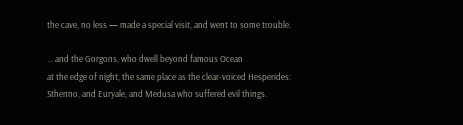the cave, no less — made a special visit, and went to some trouble.

... and the Gorgons, who dwell beyond famous Ocean
at the edge of night, the same place as the clear-voiced Hesperides:
Sthenno, and Euryale, and Medusa who suffered evil things.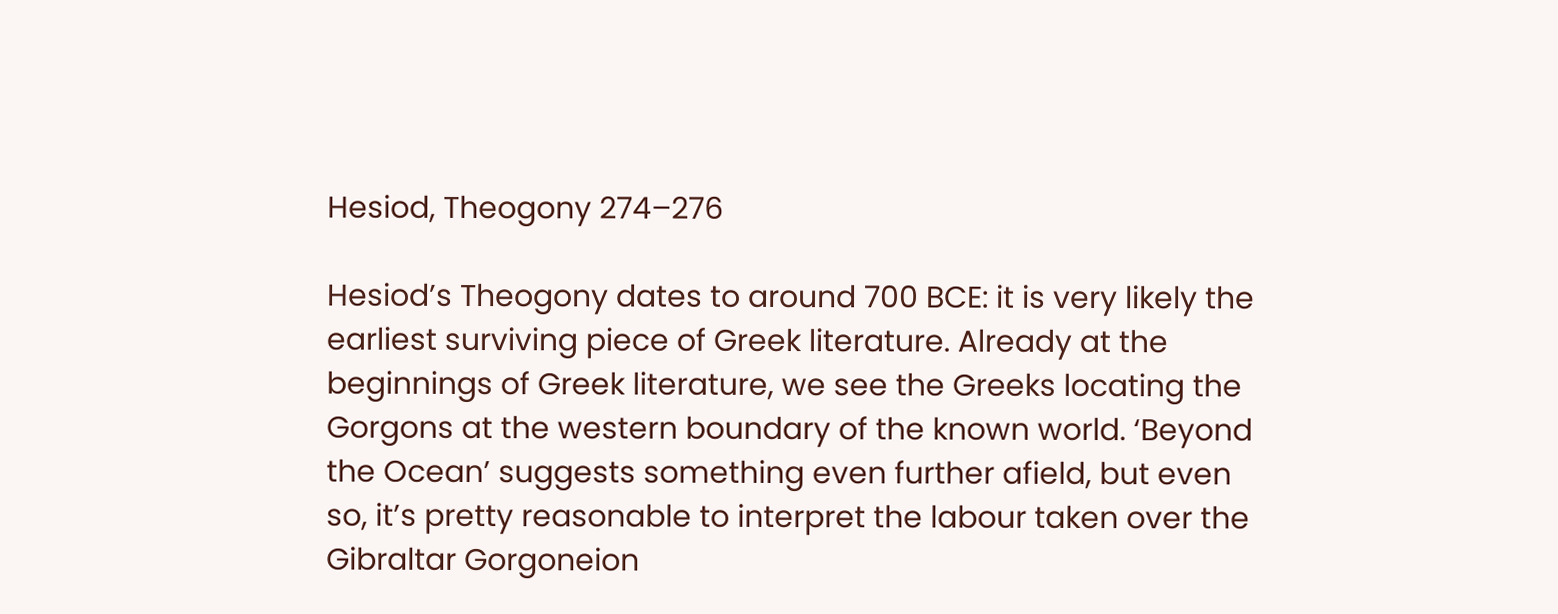Hesiod, Theogony 274–276

Hesiod’s Theogony dates to around 700 BCE: it is very likely the earliest surviving piece of Greek literature. Already at the beginnings of Greek literature, we see the Greeks locating the Gorgons at the western boundary of the known world. ‘Beyond the Ocean’ suggests something even further afield, but even so, it’s pretty reasonable to interpret the labour taken over the Gibraltar Gorgoneion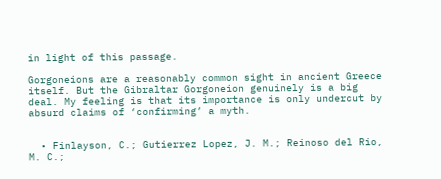in light of this passage.

Gorgoneions are a reasonably common sight in ancient Greece itself. But the Gibraltar Gorgoneion genuinely is a big deal. My feeling is that its importance is only undercut by absurd claims of ‘confirming’ a myth.


  • Finlayson, C.; Gutierrez Lopez, J. M.; Reinoso del Rio, M. C.;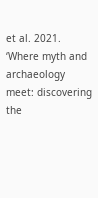et al. 2021. ‘Where myth and archaeology meet: discovering the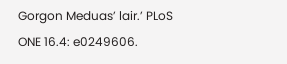Gorgon Meduas’ lair.’ PLoS ONE 16.4: e0249606.